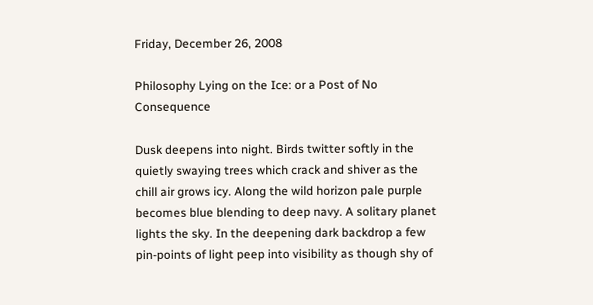Friday, December 26, 2008

Philosophy Lying on the Ice: or a Post of No Consequence

Dusk deepens into night. Birds twitter softly in the quietly swaying trees which crack and shiver as the chill air grows icy. Along the wild horizon pale purple becomes blue blending to deep navy. A solitary planet lights the sky. In the deepening dark backdrop a few pin-points of light peep into visibility as though shy of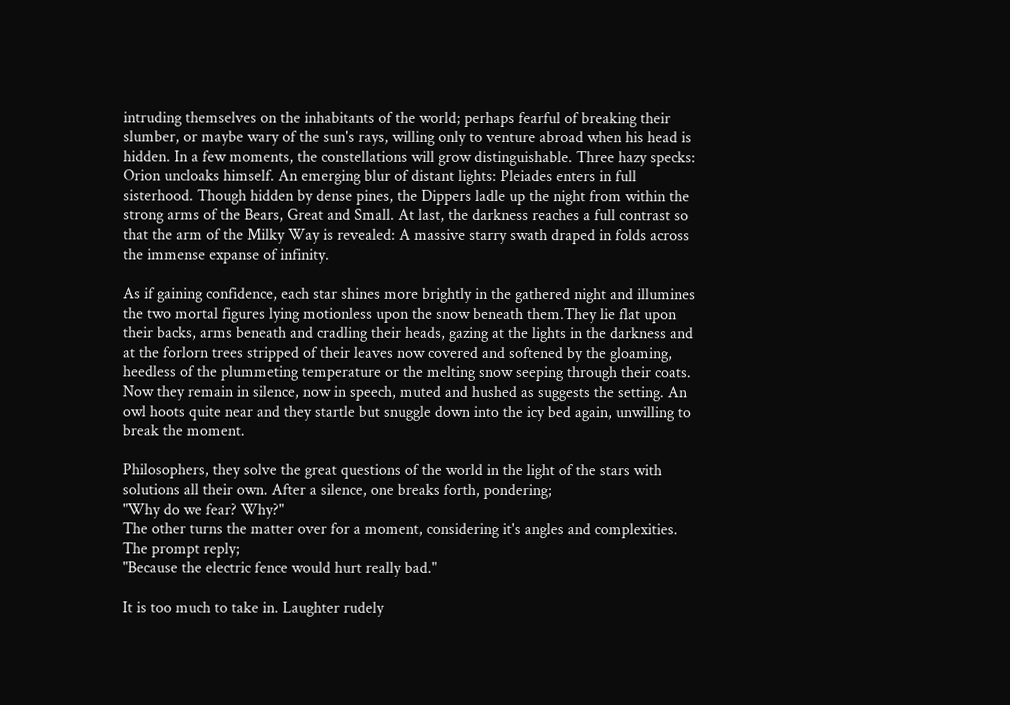intruding themselves on the inhabitants of the world; perhaps fearful of breaking their slumber, or maybe wary of the sun's rays, willing only to venture abroad when his head is hidden. In a few moments, the constellations will grow distinguishable. Three hazy specks: Orion uncloaks himself. An emerging blur of distant lights: Pleiades enters in full sisterhood. Though hidden by dense pines, the Dippers ladle up the night from within the strong arms of the Bears, Great and Small. At last, the darkness reaches a full contrast so that the arm of the Milky Way is revealed: A massive starry swath draped in folds across the immense expanse of infinity.

As if gaining confidence, each star shines more brightly in the gathered night and illumines the two mortal figures lying motionless upon the snow beneath them.They lie flat upon their backs, arms beneath and cradling their heads, gazing at the lights in the darkness and at the forlorn trees stripped of their leaves now covered and softened by the gloaming, heedless of the plummeting temperature or the melting snow seeping through their coats. Now they remain in silence, now in speech, muted and hushed as suggests the setting. An owl hoots quite near and they startle but snuggle down into the icy bed again, unwilling to break the moment.

Philosophers, they solve the great questions of the world in the light of the stars with solutions all their own. After a silence, one breaks forth, pondering;
"Why do we fear? Why?"
The other turns the matter over for a moment, considering it's angles and complexities. The prompt reply;
"Because the electric fence would hurt really bad."

It is too much to take in. Laughter rudely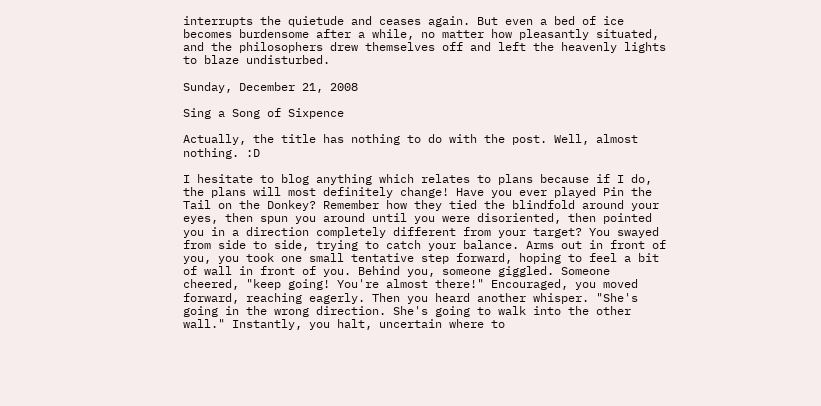interrupts the quietude and ceases again. But even a bed of ice becomes burdensome after a while, no matter how pleasantly situated, and the philosophers drew themselves off and left the heavenly lights to blaze undisturbed.

Sunday, December 21, 2008

Sing a Song of Sixpence

Actually, the title has nothing to do with the post. Well, almost nothing. :D

I hesitate to blog anything which relates to plans because if I do, the plans will most definitely change! Have you ever played Pin the Tail on the Donkey? Remember how they tied the blindfold around your eyes, then spun you around until you were disoriented, then pointed you in a direction completely different from your target? You swayed from side to side, trying to catch your balance. Arms out in front of you, you took one small tentative step forward, hoping to feel a bit of wall in front of you. Behind you, someone giggled. Someone cheered, "keep going! You're almost there!" Encouraged, you moved forward, reaching eagerly. Then you heard another whisper. "She's going in the wrong direction. She's going to walk into the other wall." Instantly, you halt, uncertain where to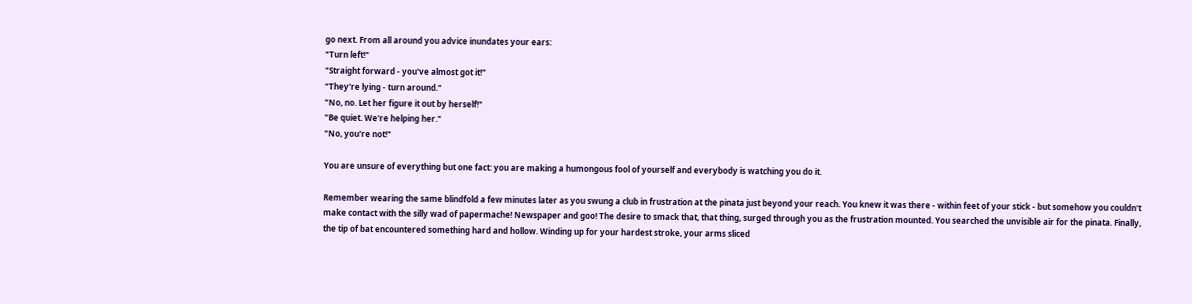go next. From all around you advice inundates your ears:
"Turn left!"
"Straight forward - you've almost got it!"
"They're lying - turn around."
"No, no. Let her figure it out by herself!"
"Be quiet. We're helping her."
"No, you're not!"

You are unsure of everything but one fact: you are making a humongous fool of yourself and everybody is watching you do it.

Remember wearing the same blindfold a few minutes later as you swung a club in frustration at the pinata just beyond your reach. You knew it was there - within feet of your stick - but somehow you couldn't make contact with the silly wad of papermache! Newspaper and goo! The desire to smack that, that thing, surged through you as the frustration mounted. You searched the unvisible air for the pinata. Finally, the tip of bat encountered something hard and hollow. Winding up for your hardest stroke, your arms sliced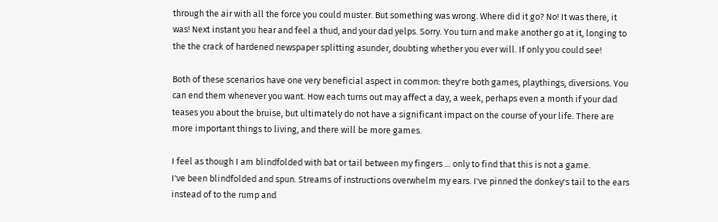through the air with all the force you could muster. But something was wrong. Where did it go? No! It was there, it was! Next instant you hear and feel a thud, and your dad yelps. Sorry. You turn and make another go at it, longing to the the crack of hardened newspaper splitting asunder, doubting whether you ever will. If only you could see!

Both of these scenarios have one very beneficial aspect in common: they're both games, playthings, diversions. You can end them whenever you want. How each turns out may affect a day, a week, perhaps even a month if your dad teases you about the bruise, but ultimately do not have a significant impact on the course of your life. There are more important things to living, and there will be more games.

I feel as though I am blindfolded with bat or tail between my fingers ... only to find that this is not a game.
I've been blindfolded and spun. Streams of instructions overwhelm my ears. I've pinned the donkey's tail to the ears instead of to the rump and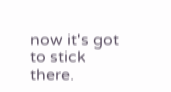now it's got to stick there.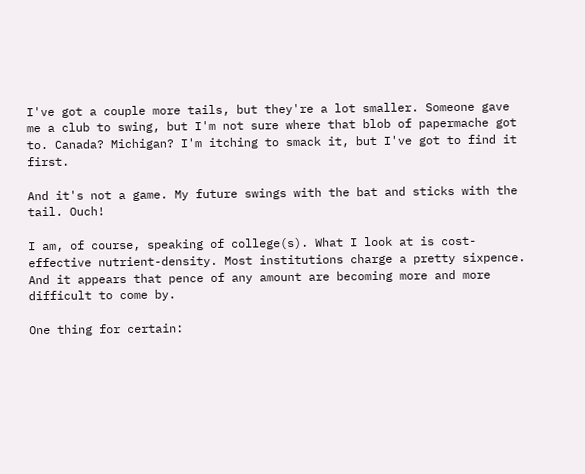I've got a couple more tails, but they're a lot smaller. Someone gave me a club to swing, but I'm not sure where that blob of papermache got to. Canada? Michigan? I'm itching to smack it, but I've got to find it first.

And it's not a game. My future swings with the bat and sticks with the tail. Ouch!

I am, of course, speaking of college(s). What I look at is cost-effective nutrient-density. Most institutions charge a pretty sixpence. And it appears that pence of any amount are becoming more and more difficult to come by.

One thing for certain: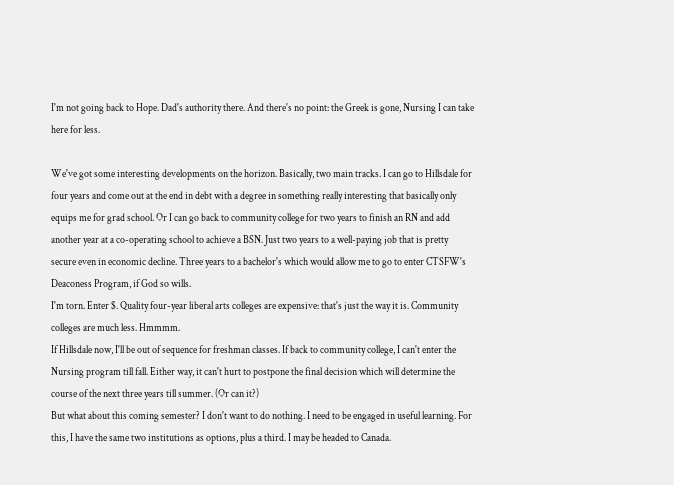I'm not going back to Hope. Dad's authority there. And there's no point: the Greek is gone, Nursing I can take here for less.

We've got some interesting developments on the horizon. Basically, two main tracks. I can go to Hillsdale for four years and come out at the end in debt with a degree in something really interesting that basically only equips me for grad school. Or I can go back to community college for two years to finish an RN and add another year at a co-operating school to achieve a BSN. Just two years to a well-paying job that is pretty secure even in economic decline. Three years to a bachelor's which would allow me to go to enter CTSFW's Deaconess Program, if God so wills.
I'm torn. Enter $. Quality four-year liberal arts colleges are expensive: that's just the way it is. Community colleges are much less. Hmmmm.
If Hillsdale now, I'll be out of sequence for freshman classes. If back to community college, I can't enter the Nursing program till fall. Either way, it can't hurt to postpone the final decision which will determine the course of the next three years till summer. (Or can it?)
But what about this coming semester? I don't want to do nothing. I need to be engaged in useful learning. For this, I have the same two institutions as options, plus a third. I may be headed to Canada.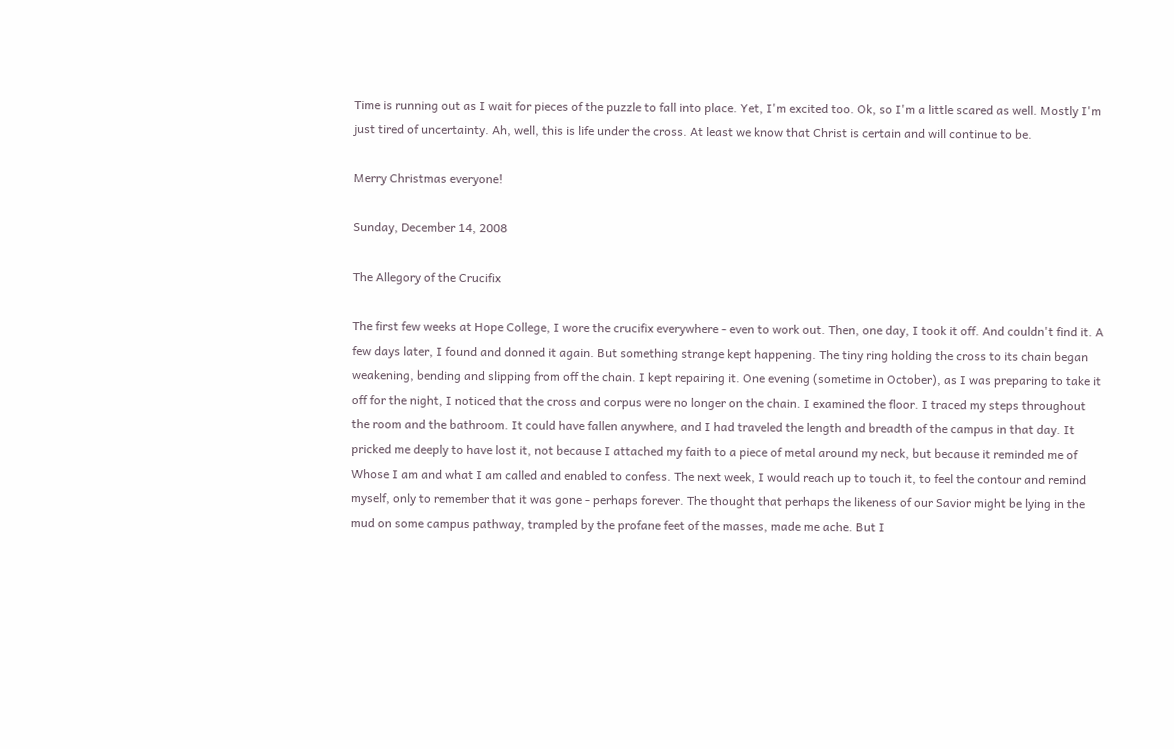Time is running out as I wait for pieces of the puzzle to fall into place. Yet, I'm excited too. Ok, so I'm a little scared as well. Mostly I'm just tired of uncertainty. Ah, well, this is life under the cross. At least we know that Christ is certain and will continue to be.

Merry Christmas everyone!

Sunday, December 14, 2008

The Allegory of the Crucifix

The first few weeks at Hope College, I wore the crucifix everywhere - even to work out. Then, one day, I took it off. And couldn't find it. A few days later, I found and donned it again. But something strange kept happening. The tiny ring holding the cross to its chain began weakening, bending and slipping from off the chain. I kept repairing it. One evening (sometime in October), as I was preparing to take it off for the night, I noticed that the cross and corpus were no longer on the chain. I examined the floor. I traced my steps throughout the room and the bathroom. It could have fallen anywhere, and I had traveled the length and breadth of the campus in that day. It pricked me deeply to have lost it, not because I attached my faith to a piece of metal around my neck, but because it reminded me of Whose I am and what I am called and enabled to confess. The next week, I would reach up to touch it, to feel the contour and remind myself, only to remember that it was gone - perhaps forever. The thought that perhaps the likeness of our Savior might be lying in the mud on some campus pathway, trampled by the profane feet of the masses, made me ache. But I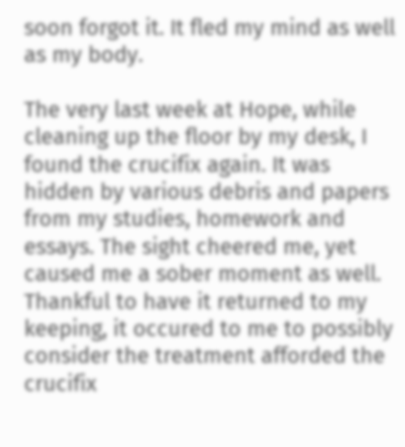soon forgot it. It fled my mind as well as my body.

The very last week at Hope, while cleaning up the floor by my desk, I found the crucifix again. It was hidden by various debris and papers from my studies, homework and essays. The sight cheered me, yet caused me a sober moment as well. Thankful to have it returned to my keeping, it occured to me to possibly consider the treatment afforded the crucifix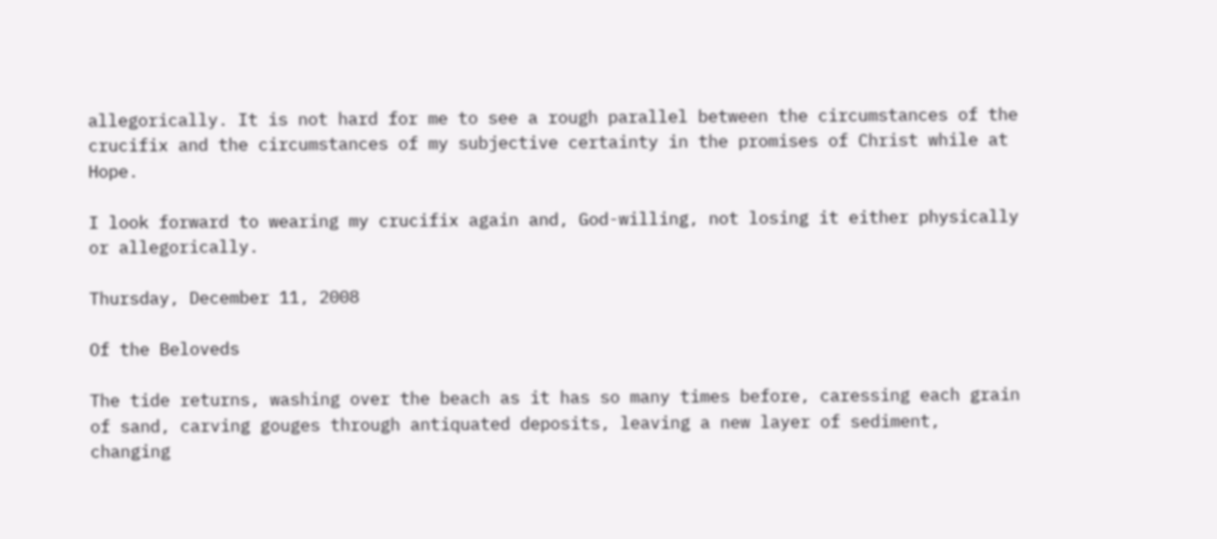allegorically. It is not hard for me to see a rough parallel between the circumstances of the crucifix and the circumstances of my subjective certainty in the promises of Christ while at Hope.

I look forward to wearing my crucifix again and, God-willing, not losing it either physically or allegorically.

Thursday, December 11, 2008

Of the Beloveds

The tide returns, washing over the beach as it has so many times before, caressing each grain of sand, carving gouges through antiquated deposits, leaving a new layer of sediment, changing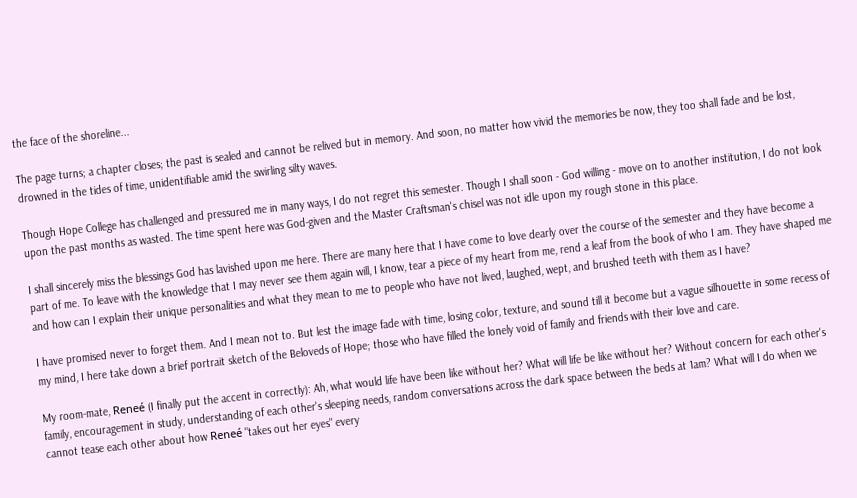the face of the shoreline...

The page turns; a chapter closes; the past is sealed and cannot be relived but in memory. And soon, no matter how vivid the memories be now, they too shall fade and be lost, drowned in the tides of time, unidentifiable amid the swirling silty waves.

Though Hope College has challenged and pressured me in many ways, I do not regret this semester. Though I shall soon - God willing - move on to another institution, I do not look upon the past months as wasted. The time spent here was God-given and the Master Craftsman's chisel was not idle upon my rough stone in this place.

I shall sincerely miss the blessings God has lavished upon me here. There are many here that I have come to love dearly over the course of the semester and they have become a part of me. To leave with the knowledge that I may never see them again will, I know, tear a piece of my heart from me, rend a leaf from the book of who I am. They have shaped me and how can I explain their unique personalities and what they mean to me to people who have not lived, laughed, wept, and brushed teeth with them as I have?

I have promised never to forget them. And I mean not to. But lest the image fade with time, losing color, texture, and sound till it become but a vague silhouette in some recess of my mind, I here take down a brief portrait sketch of the Beloveds of Hope; those who have filled the lonely void of family and friends with their love and care.

My room-mate, Reneé (I finally put the accent in correctly): Ah, what would life have been like without her? What will life be like without her? Without concern for each other's family, encouragement in study, understanding of each other's sleeping needs, random conversations across the dark space between the beds at 1am? What will I do when we cannot tease each other about how Reneé "takes out her eyes" every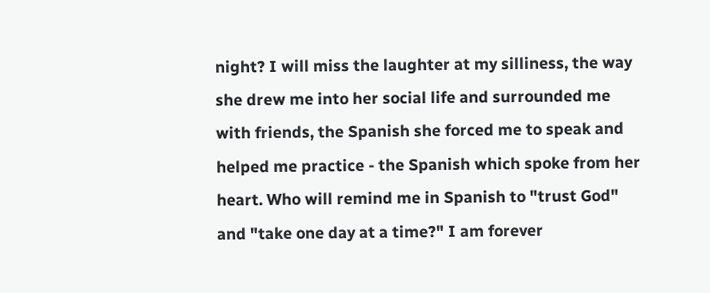night? I will miss the laughter at my silliness, the way she drew me into her social life and surrounded me with friends, the Spanish she forced me to speak and helped me practice - the Spanish which spoke from her heart. Who will remind me in Spanish to "trust God" and "take one day at a time?" I am forever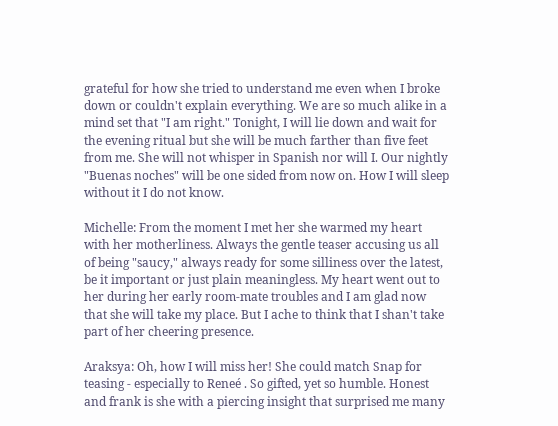grateful for how she tried to understand me even when I broke down or couldn't explain everything. We are so much alike in a mind set that "I am right." Tonight, I will lie down and wait for the evening ritual but she will be much farther than five feet from me. She will not whisper in Spanish nor will I. Our nightly "Buenas noches" will be one sided from now on. How I will sleep without it I do not know.

Michelle: From the moment I met her she warmed my heart with her motherliness. Always the gentle teaser accusing us all of being "saucy," always ready for some silliness over the latest, be it important or just plain meaningless. My heart went out to her during her early room-mate troubles and I am glad now that she will take my place. But I ache to think that I shan't take part of her cheering presence.

Araksya: Oh, how I will miss her! She could match Snap for teasing - especially to Reneé . So gifted, yet so humble. Honest and frank is she with a piercing insight that surprised me many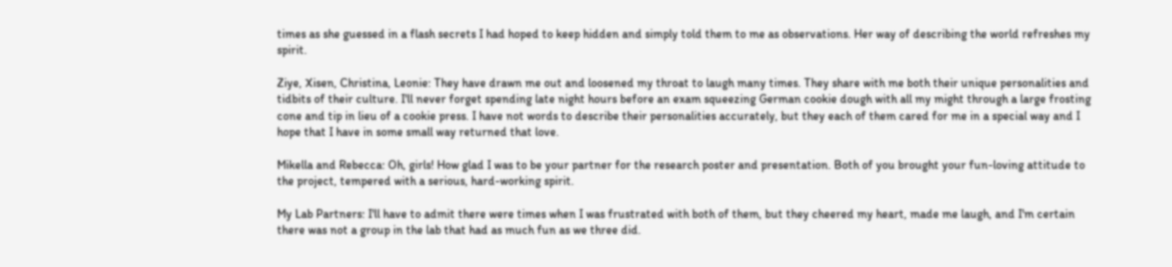times as she guessed in a flash secrets I had hoped to keep hidden and simply told them to me as observations. Her way of describing the world refreshes my spirit.

Ziye, Xisen, Christina, Leonie: They have drawn me out and loosened my throat to laugh many times. They share with me both their unique personalities and tidbits of their culture. I'll never forget spending late night hours before an exam squeezing German cookie dough with all my might through a large frosting cone and tip in lieu of a cookie press. I have not words to describe their personalities accurately, but they each of them cared for me in a special way and I hope that I have in some small way returned that love.

Mikella and Rebecca: Oh, girls! How glad I was to be your partner for the research poster and presentation. Both of you brought your fun-loving attitude to the project, tempered with a serious, hard-working spirit.

My Lab Partners: I'll have to admit there were times when I was frustrated with both of them, but they cheered my heart, made me laugh, and I'm certain there was not a group in the lab that had as much fun as we three did.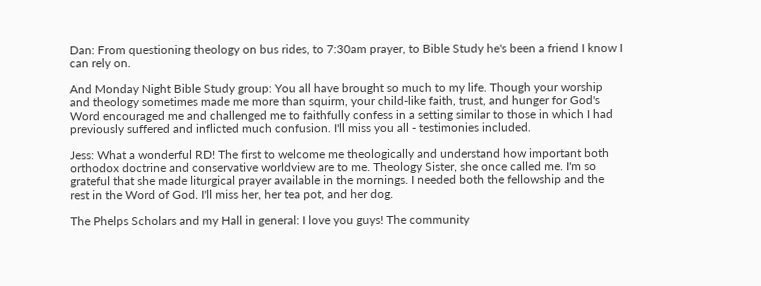Dan: From questioning theology on bus rides, to 7:30am prayer, to Bible Study he's been a friend I know I can rely on.

And Monday Night Bible Study group: You all have brought so much to my life. Though your worship and theology sometimes made me more than squirm, your child-like faith, trust, and hunger for God's Word encouraged me and challenged me to faithfully confess in a setting similar to those in which I had previously suffered and inflicted much confusion. I'll miss you all - testimonies included.

Jess: What a wonderful RD! The first to welcome me theologically and understand how important both orthodox doctrine and conservative worldview are to me. Theology Sister, she once called me. I'm so grateful that she made liturgical prayer available in the mornings. I needed both the fellowship and the rest in the Word of God. I'll miss her, her tea pot, and her dog.

The Phelps Scholars and my Hall in general: I love you guys! The community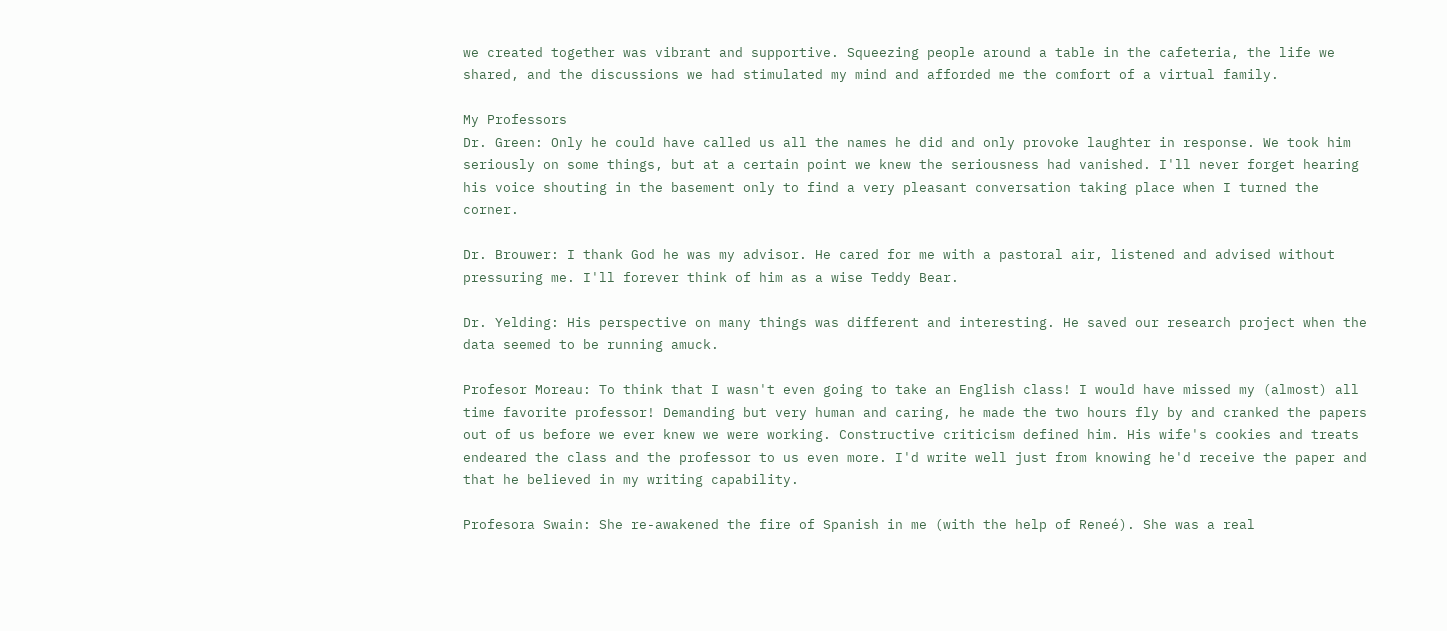we created together was vibrant and supportive. Squeezing people around a table in the cafeteria, the life we shared, and the discussions we had stimulated my mind and afforded me the comfort of a virtual family.

My Professors
Dr. Green: Only he could have called us all the names he did and only provoke laughter in response. We took him seriously on some things, but at a certain point we knew the seriousness had vanished. I'll never forget hearing his voice shouting in the basement only to find a very pleasant conversation taking place when I turned the corner.

Dr. Brouwer: I thank God he was my advisor. He cared for me with a pastoral air, listened and advised without pressuring me. I'll forever think of him as a wise Teddy Bear.

Dr. Yelding: His perspective on many things was different and interesting. He saved our research project when the data seemed to be running amuck.

Profesor Moreau: To think that I wasn't even going to take an English class! I would have missed my (almost) all time favorite professor! Demanding but very human and caring, he made the two hours fly by and cranked the papers out of us before we ever knew we were working. Constructive criticism defined him. His wife's cookies and treats endeared the class and the professor to us even more. I'd write well just from knowing he'd receive the paper and that he believed in my writing capability.

Profesora Swain: She re-awakened the fire of Spanish in me (with the help of Reneé). She was a real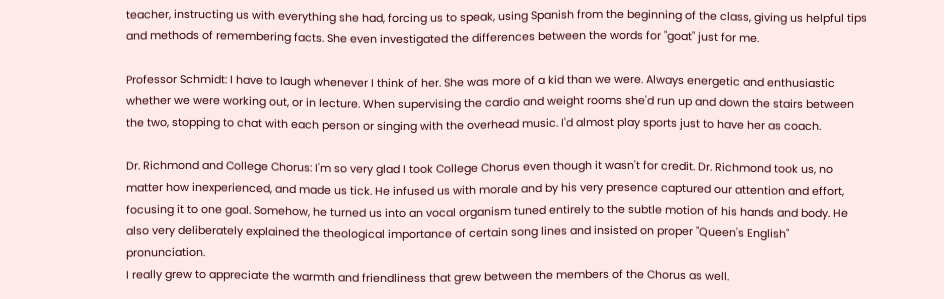teacher, instructing us with everything she had, forcing us to speak, using Spanish from the beginning of the class, giving us helpful tips and methods of remembering facts. She even investigated the differences between the words for "goat" just for me.

Professor Schmidt: I have to laugh whenever I think of her. She was more of a kid than we were. Always energetic and enthusiastic whether we were working out, or in lecture. When supervising the cardio and weight rooms she'd run up and down the stairs between the two, stopping to chat with each person or singing with the overhead music. I'd almost play sports just to have her as coach.

Dr. Richmond and College Chorus: I'm so very glad I took College Chorus even though it wasn't for credit. Dr. Richmond took us, no matter how inexperienced, and made us tick. He infused us with morale and by his very presence captured our attention and effort, focusing it to one goal. Somehow, he turned us into an vocal organism tuned entirely to the subtle motion of his hands and body. He also very deliberately explained the theological importance of certain song lines and insisted on proper "Queen's English" pronunciation.
I really grew to appreciate the warmth and friendliness that grew between the members of the Chorus as well.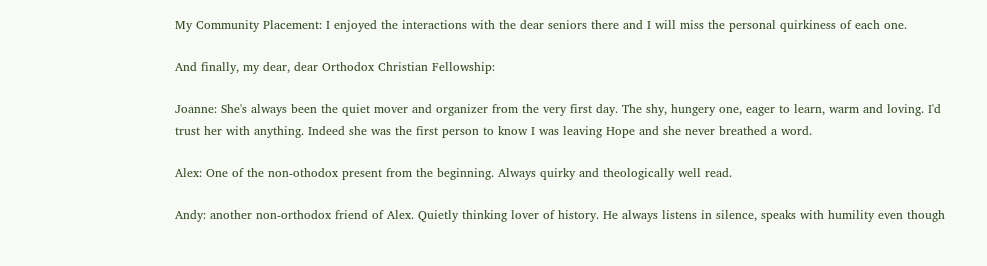My Community Placement: I enjoyed the interactions with the dear seniors there and I will miss the personal quirkiness of each one.

And finally, my dear, dear Orthodox Christian Fellowship:

Joanne: She's always been the quiet mover and organizer from the very first day. The shy, hungery one, eager to learn, warm and loving. I'd trust her with anything. Indeed she was the first person to know I was leaving Hope and she never breathed a word.

Alex: One of the non-othodox present from the beginning. Always quirky and theologically well read.

Andy: another non-orthodox friend of Alex. Quietly thinking lover of history. He always listens in silence, speaks with humility even though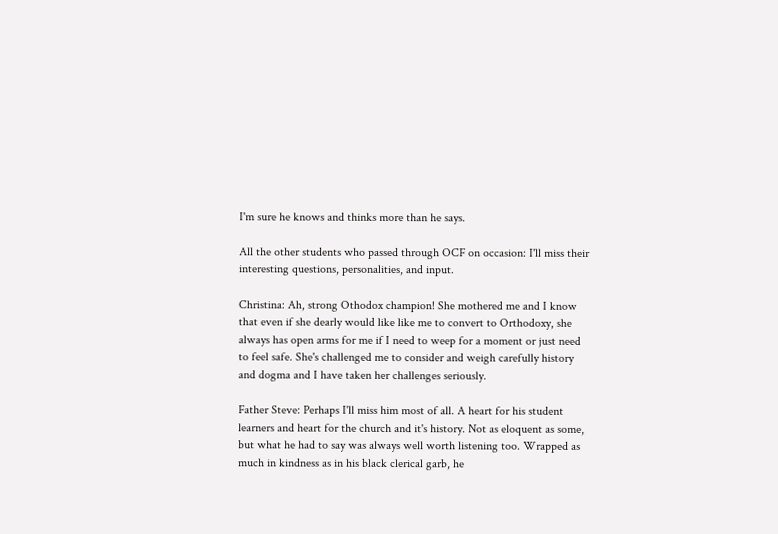I'm sure he knows and thinks more than he says.

All the other students who passed through OCF on occasion: I'll miss their interesting questions, personalities, and input.

Christina: Ah, strong Othodox champion! She mothered me and I know that even if she dearly would like like me to convert to Orthodoxy, she always has open arms for me if I need to weep for a moment or just need to feel safe. She's challenged me to consider and weigh carefully history and dogma and I have taken her challenges seriously.

Father Steve: Perhaps I'll miss him most of all. A heart for his student learners and heart for the church and it's history. Not as eloquent as some, but what he had to say was always well worth listening too. Wrapped as much in kindness as in his black clerical garb, he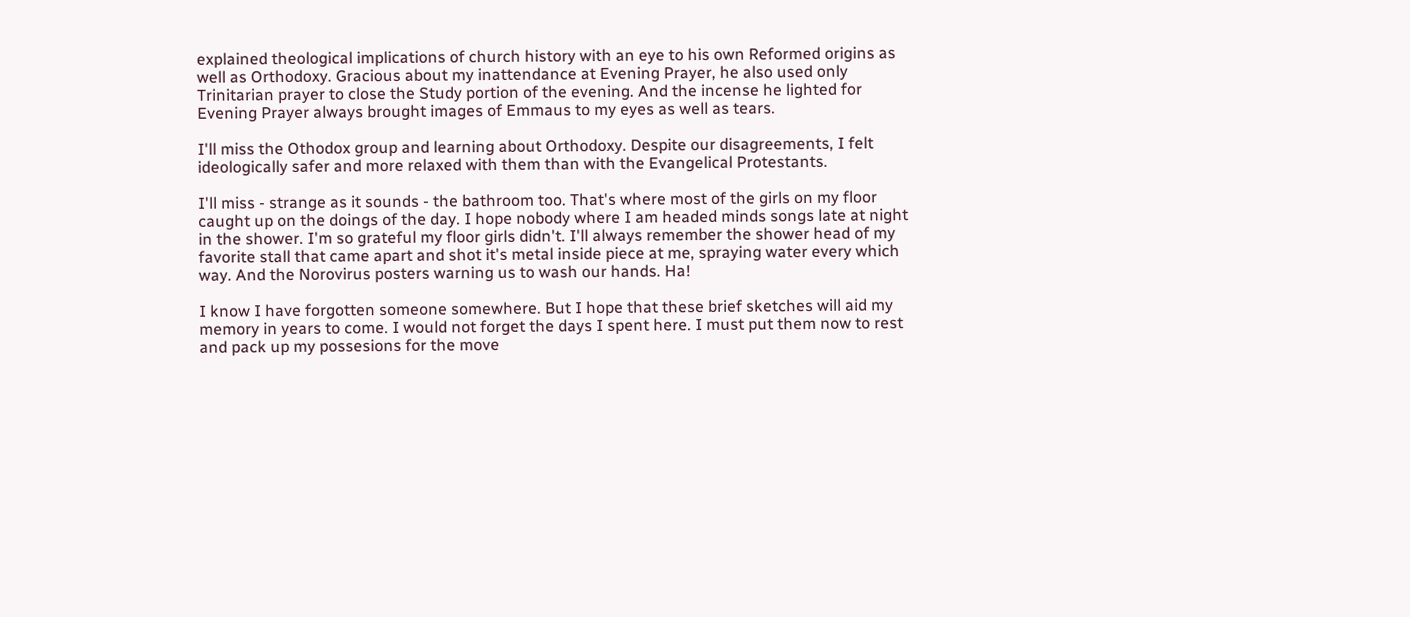explained theological implications of church history with an eye to his own Reformed origins as well as Orthodoxy. Gracious about my inattendance at Evening Prayer, he also used only Trinitarian prayer to close the Study portion of the evening. And the incense he lighted for Evening Prayer always brought images of Emmaus to my eyes as well as tears.

I'll miss the Othodox group and learning about Orthodoxy. Despite our disagreements, I felt ideologically safer and more relaxed with them than with the Evangelical Protestants.

I'll miss - strange as it sounds - the bathroom too. That's where most of the girls on my floor caught up on the doings of the day. I hope nobody where I am headed minds songs late at night in the shower. I'm so grateful my floor girls didn't. I'll always remember the shower head of my favorite stall that came apart and shot it's metal inside piece at me, spraying water every which way. And the Norovirus posters warning us to wash our hands. Ha!

I know I have forgotten someone somewhere. But I hope that these brief sketches will aid my memory in years to come. I would not forget the days I spent here. I must put them now to rest and pack up my possesions for the move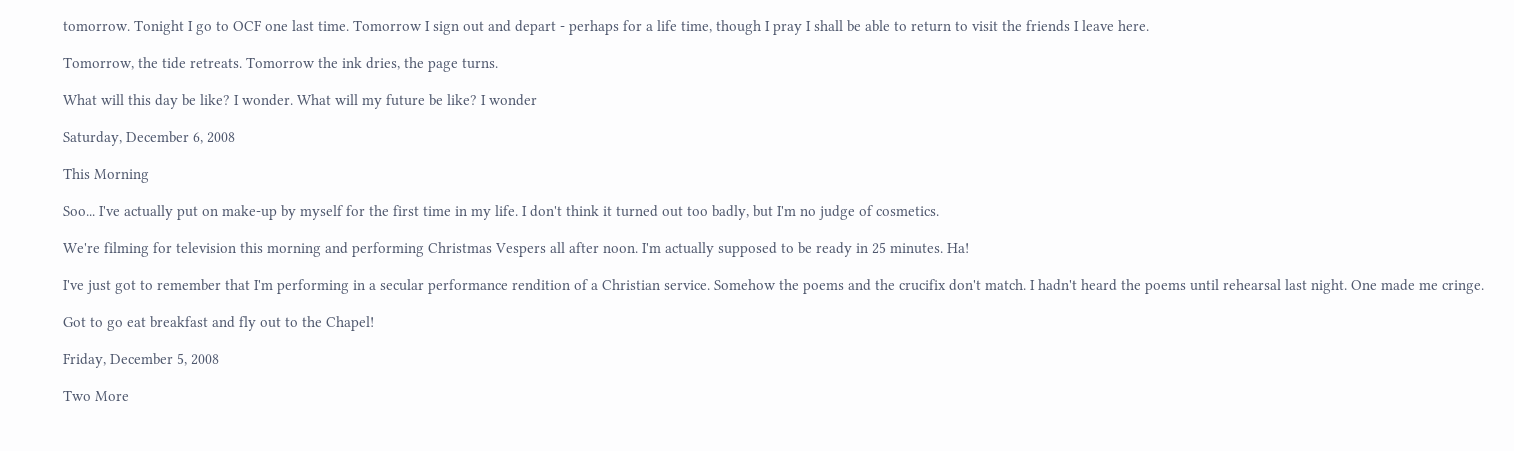tomorrow. Tonight I go to OCF one last time. Tomorrow I sign out and depart - perhaps for a life time, though I pray I shall be able to return to visit the friends I leave here.

Tomorrow, the tide retreats. Tomorrow the ink dries, the page turns.

What will this day be like? I wonder. What will my future be like? I wonder

Saturday, December 6, 2008

This Morning

Soo... I've actually put on make-up by myself for the first time in my life. I don't think it turned out too badly, but I'm no judge of cosmetics.

We're filming for television this morning and performing Christmas Vespers all after noon. I'm actually supposed to be ready in 25 minutes. Ha!

I've just got to remember that I'm performing in a secular performance rendition of a Christian service. Somehow the poems and the crucifix don't match. I hadn't heard the poems until rehearsal last night. One made me cringe.

Got to go eat breakfast and fly out to the Chapel!

Friday, December 5, 2008

Two More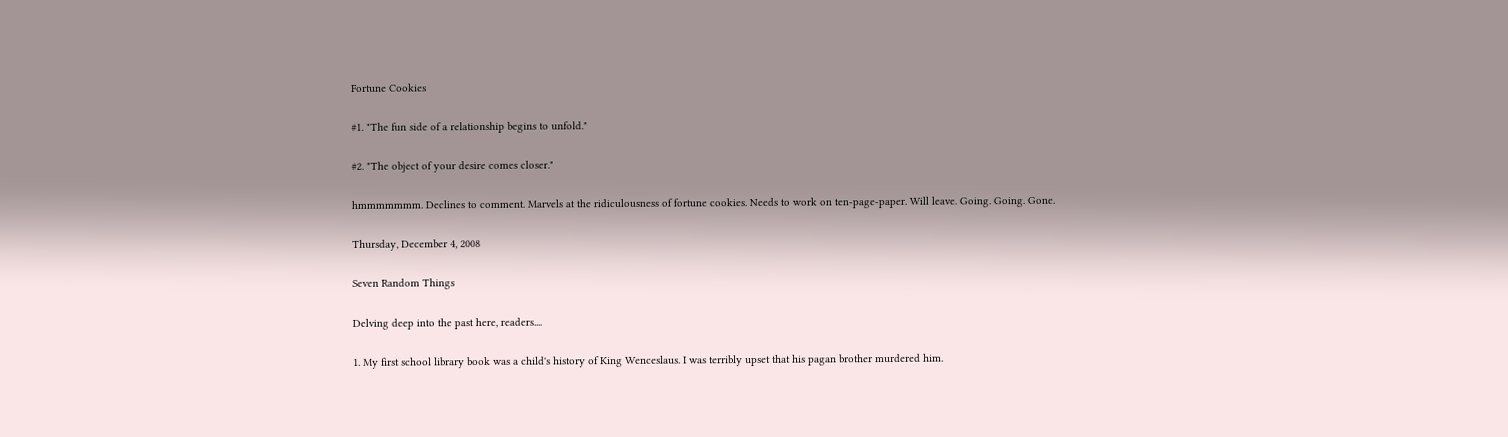Fortune Cookies

#1. "The fun side of a relationship begins to unfold."

#2. "The object of your desire comes closer."

hmmmmmmm. Declines to comment. Marvels at the ridiculousness of fortune cookies. Needs to work on ten-page-paper. Will leave. Going. Going. Gone.

Thursday, December 4, 2008

Seven Random Things

Delving deep into the past here, readers....

1. My first school library book was a child's history of King Wenceslaus. I was terribly upset that his pagan brother murdered him.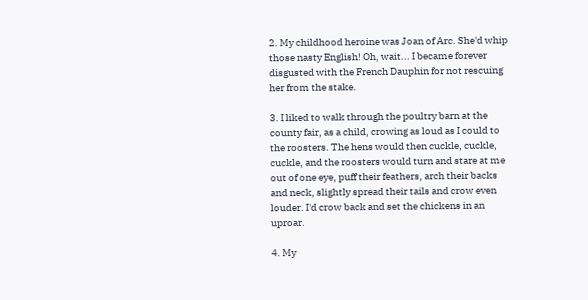2. My childhood heroine was Joan of Arc. She'd whip those nasty English! Oh, wait... I became forever disgusted with the French Dauphin for not rescuing her from the stake.

3. I liked to walk through the poultry barn at the county fair, as a child, crowing as loud as I could to the roosters. The hens would then cuckle, cuckle, cuckle, and the roosters would turn and stare at me out of one eye, puff their feathers, arch their backs and neck, slightly spread their tails and crow even louder. I'd crow back and set the chickens in an uproar.

4. My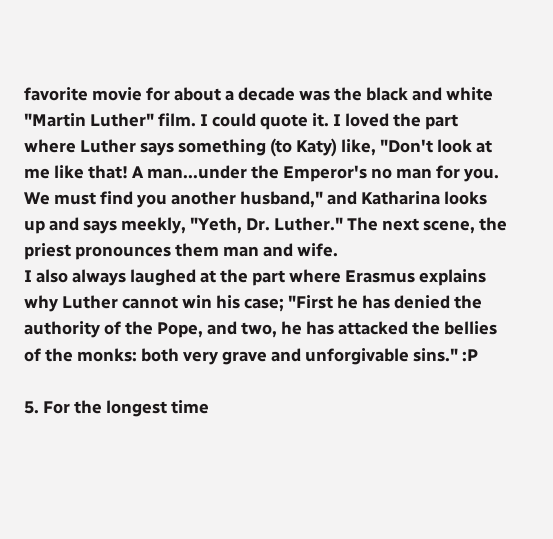favorite movie for about a decade was the black and white "Martin Luther" film. I could quote it. I loved the part where Luther says something (to Katy) like, "Don't look at me like that! A man...under the Emperor's no man for you. We must find you another husband," and Katharina looks up and says meekly, "Yeth, Dr. Luther." The next scene, the priest pronounces them man and wife.
I also always laughed at the part where Erasmus explains why Luther cannot win his case; "First he has denied the authority of the Pope, and two, he has attacked the bellies of the monks: both very grave and unforgivable sins." :P

5. For the longest time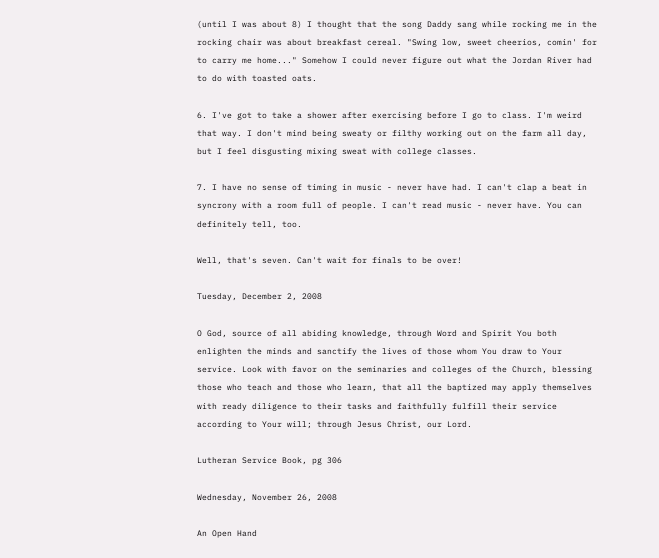(until I was about 8) I thought that the song Daddy sang while rocking me in the rocking chair was about breakfast cereal. "Swing low, sweet cheerios, comin' for to carry me home..." Somehow I could never figure out what the Jordan River had to do with toasted oats.

6. I've got to take a shower after exercising before I go to class. I'm weird that way. I don't mind being sweaty or filthy working out on the farm all day, but I feel disgusting mixing sweat with college classes.

7. I have no sense of timing in music - never have had. I can't clap a beat in syncrony with a room full of people. I can't read music - never have. You can definitely tell, too.

Well, that's seven. Can't wait for finals to be over!

Tuesday, December 2, 2008

O God, source of all abiding knowledge, through Word and Spirit You both enlighten the minds and sanctify the lives of those whom You draw to Your service. Look with favor on the seminaries and colleges of the Church, blessing those who teach and those who learn, that all the baptized may apply themselves with ready diligence to their tasks and faithfully fulfill their service according to Your will; through Jesus Christ, our Lord.

Lutheran Service Book, pg 306

Wednesday, November 26, 2008

An Open Hand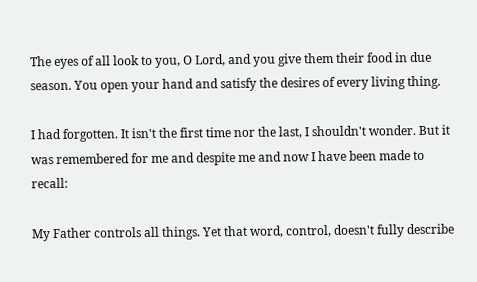The eyes of all look to you, O Lord, and you give them their food in due season. You open your hand and satisfy the desires of every living thing.

I had forgotten. It isn't the first time nor the last, I shouldn't wonder. But it was remembered for me and despite me and now I have been made to recall:

My Father controls all things. Yet that word, control, doesn't fully describe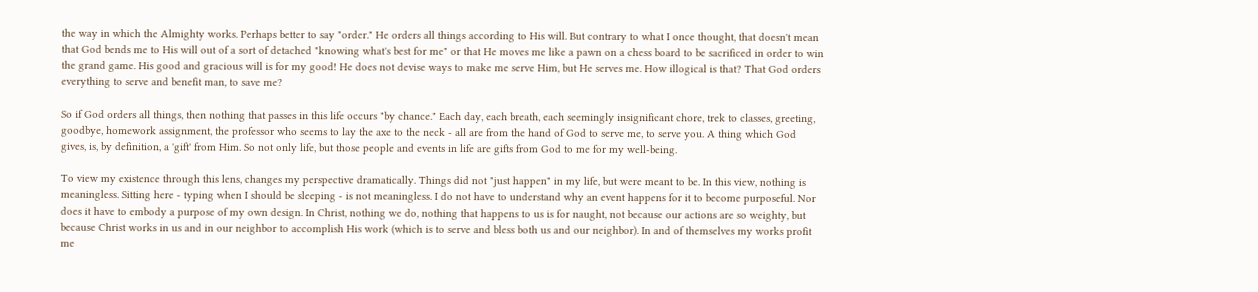the way in which the Almighty works. Perhaps better to say "order." He orders all things according to His will. But contrary to what I once thought, that doesn't mean that God bends me to His will out of a sort of detached "knowing what's best for me" or that He moves me like a pawn on a chess board to be sacrificed in order to win the grand game. His good and gracious will is for my good! He does not devise ways to make me serve Him, but He serves me. How illogical is that? That God orders everything to serve and benefit man, to save me?

So if God orders all things, then nothing that passes in this life occurs "by chance." Each day, each breath, each seemingly insignificant chore, trek to classes, greeting, goodbye, homework assignment, the professor who seems to lay the axe to the neck - all are from the hand of God to serve me, to serve you. A thing which God gives, is, by definition, a 'gift' from Him. So not only life, but those people and events in life are gifts from God to me for my well-being.

To view my existence through this lens, changes my perspective dramatically. Things did not "just happen" in my life, but were meant to be. In this view, nothing is meaningless. Sitting here - typing when I should be sleeping - is not meaningless. I do not have to understand why an event happens for it to become purposeful. Nor does it have to embody a purpose of my own design. In Christ, nothing we do, nothing that happens to us is for naught, not because our actions are so weighty, but because Christ works in us and in our neighbor to accomplish His work (which is to serve and bless both us and our neighbor). In and of themselves my works profit me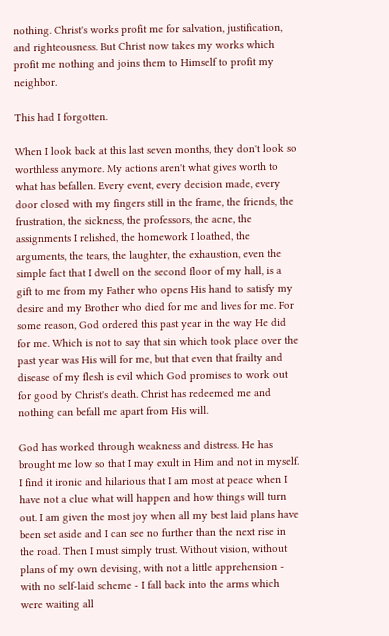nothing. Christ's works profit me for salvation, justification, and righteousness. But Christ now takes my works which profit me nothing and joins them to Himself to profit my neighbor.

This had I forgotten.

When I look back at this last seven months, they don't look so worthless anymore. My actions aren't what gives worth to what has befallen. Every event, every decision made, every door closed with my fingers still in the frame, the friends, the frustration, the sickness, the professors, the acne, the assignments I relished, the homework I loathed, the arguments, the tears, the laughter, the exhaustion, even the simple fact that I dwell on the second floor of my hall, is a gift to me from my Father who opens His hand to satisfy my desire and my Brother who died for me and lives for me. For some reason, God ordered this past year in the way He did for me. Which is not to say that sin which took place over the past year was His will for me, but that even that frailty and disease of my flesh is evil which God promises to work out for good by Christ's death. Christ has redeemed me and nothing can befall me apart from His will.

God has worked through weakness and distress. He has brought me low so that I may exult in Him and not in myself. I find it ironic and hilarious that I am most at peace when I have not a clue what will happen and how things will turn out. I am given the most joy when all my best laid plans have been set aside and I can see no further than the next rise in the road. Then I must simply trust. Without vision, without plans of my own devising, with not a little apprehension - with no self-laid scheme - I fall back into the arms which were waiting all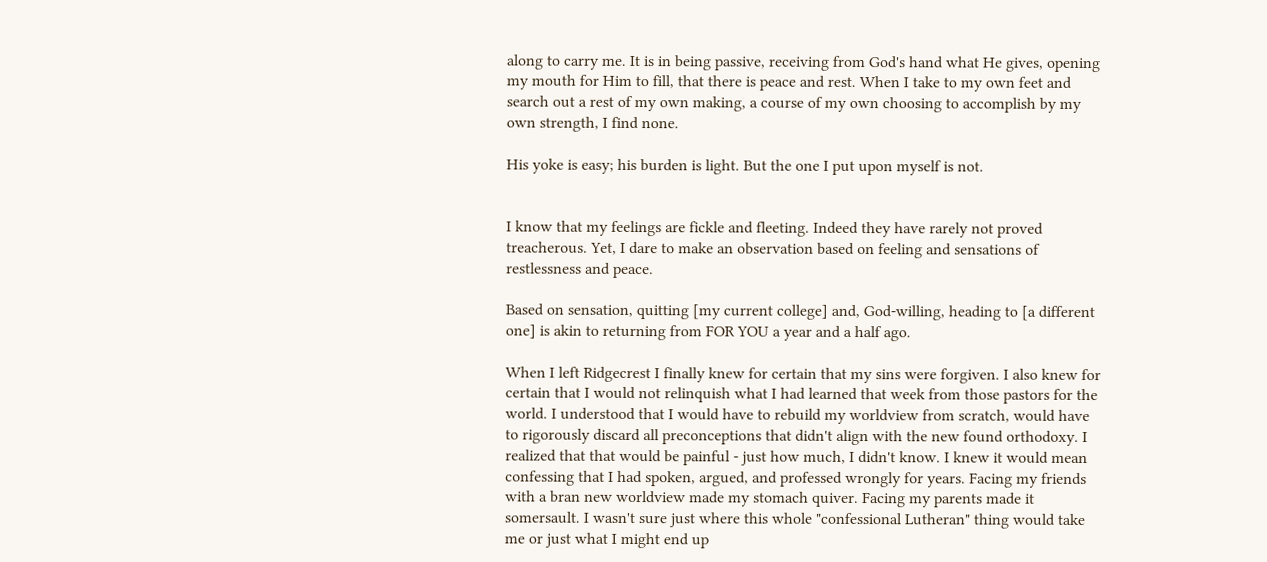along to carry me. It is in being passive, receiving from God's hand what He gives, opening my mouth for Him to fill, that there is peace and rest. When I take to my own feet and search out a rest of my own making, a course of my own choosing to accomplish by my own strength, I find none.

His yoke is easy; his burden is light. But the one I put upon myself is not.


I know that my feelings are fickle and fleeting. Indeed they have rarely not proved treacherous. Yet, I dare to make an observation based on feeling and sensations of restlessness and peace.

Based on sensation, quitting [my current college] and, God-willing, heading to [a different one] is akin to returning from FOR YOU a year and a half ago.

When I left Ridgecrest I finally knew for certain that my sins were forgiven. I also knew for certain that I would not relinquish what I had learned that week from those pastors for the world. I understood that I would have to rebuild my worldview from scratch, would have to rigorously discard all preconceptions that didn't align with the new found orthodoxy. I realized that that would be painful - just how much, I didn't know. I knew it would mean confessing that I had spoken, argued, and professed wrongly for years. Facing my friends with a bran new worldview made my stomach quiver. Facing my parents made it somersault. I wasn't sure just where this whole "confessional Lutheran" thing would take me or just what I might end up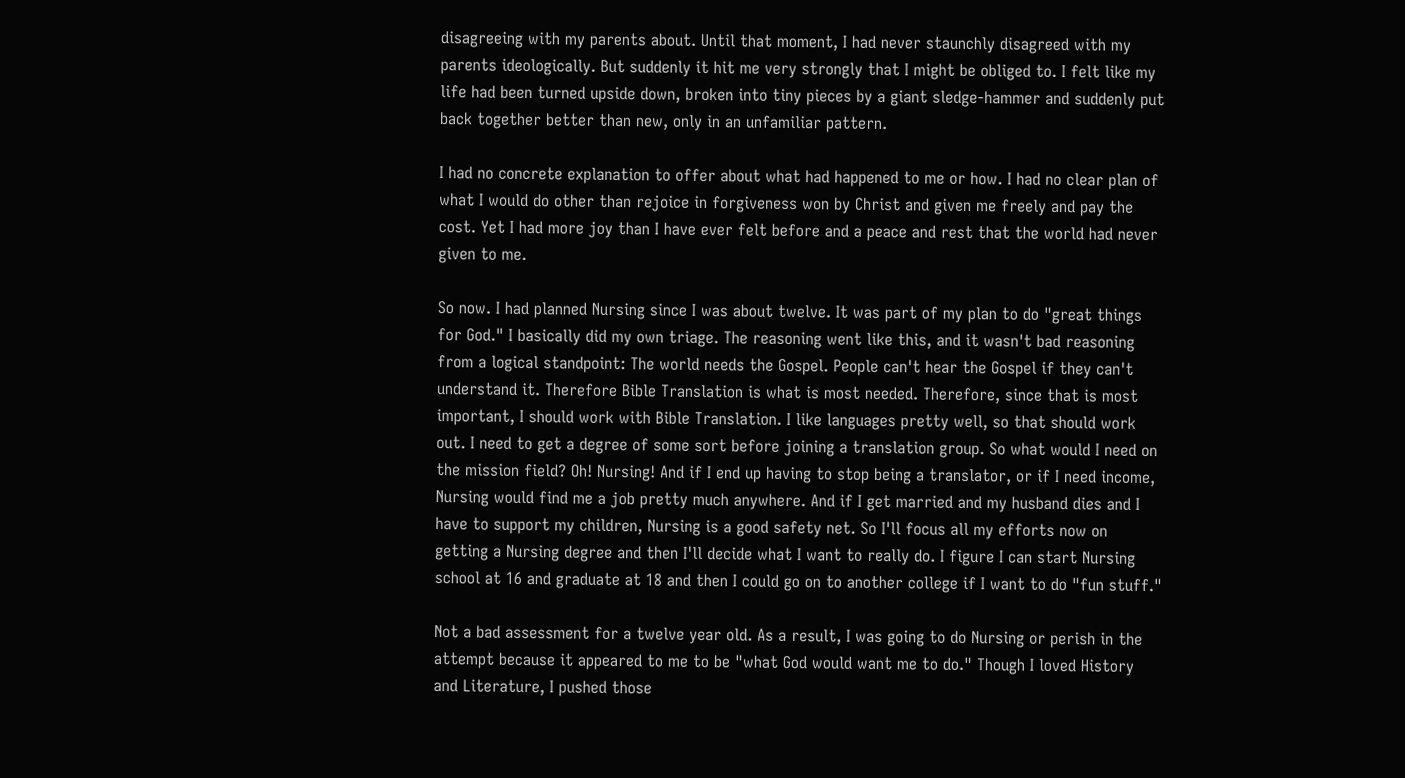disagreeing with my parents about. Until that moment, I had never staunchly disagreed with my parents ideologically. But suddenly it hit me very strongly that I might be obliged to. I felt like my life had been turned upside down, broken into tiny pieces by a giant sledge-hammer and suddenly put back together better than new, only in an unfamiliar pattern.

I had no concrete explanation to offer about what had happened to me or how. I had no clear plan of what I would do other than rejoice in forgiveness won by Christ and given me freely and pay the cost. Yet I had more joy than I have ever felt before and a peace and rest that the world had never given to me.

So now. I had planned Nursing since I was about twelve. It was part of my plan to do "great things for God." I basically did my own triage. The reasoning went like this, and it wasn't bad reasoning from a logical standpoint: The world needs the Gospel. People can't hear the Gospel if they can't understand it. Therefore Bible Translation is what is most needed. Therefore, since that is most important, I should work with Bible Translation. I like languages pretty well, so that should work out. I need to get a degree of some sort before joining a translation group. So what would I need on the mission field? Oh! Nursing! And if I end up having to stop being a translator, or if I need income, Nursing would find me a job pretty much anywhere. And if I get married and my husband dies and I have to support my children, Nursing is a good safety net. So I'll focus all my efforts now on getting a Nursing degree and then I'll decide what I want to really do. I figure I can start Nursing school at 16 and graduate at 18 and then I could go on to another college if I want to do "fun stuff."

Not a bad assessment for a twelve year old. As a result, I was going to do Nursing or perish in the attempt because it appeared to me to be "what God would want me to do." Though I loved History and Literature, I pushed those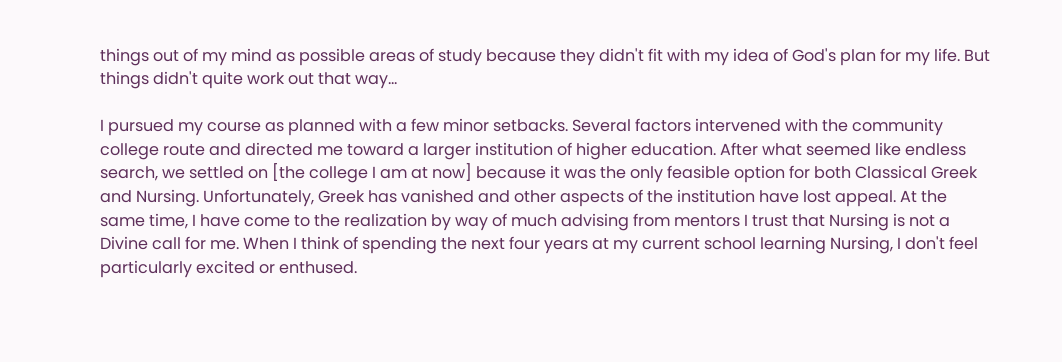things out of my mind as possible areas of study because they didn't fit with my idea of God's plan for my life. But things didn't quite work out that way...

I pursued my course as planned with a few minor setbacks. Several factors intervened with the community college route and directed me toward a larger institution of higher education. After what seemed like endless search, we settled on [the college I am at now] because it was the only feasible option for both Classical Greek and Nursing. Unfortunately, Greek has vanished and other aspects of the institution have lost appeal. At the same time, I have come to the realization by way of much advising from mentors I trust that Nursing is not a Divine call for me. When I think of spending the next four years at my current school learning Nursing, I don't feel particularly excited or enthused.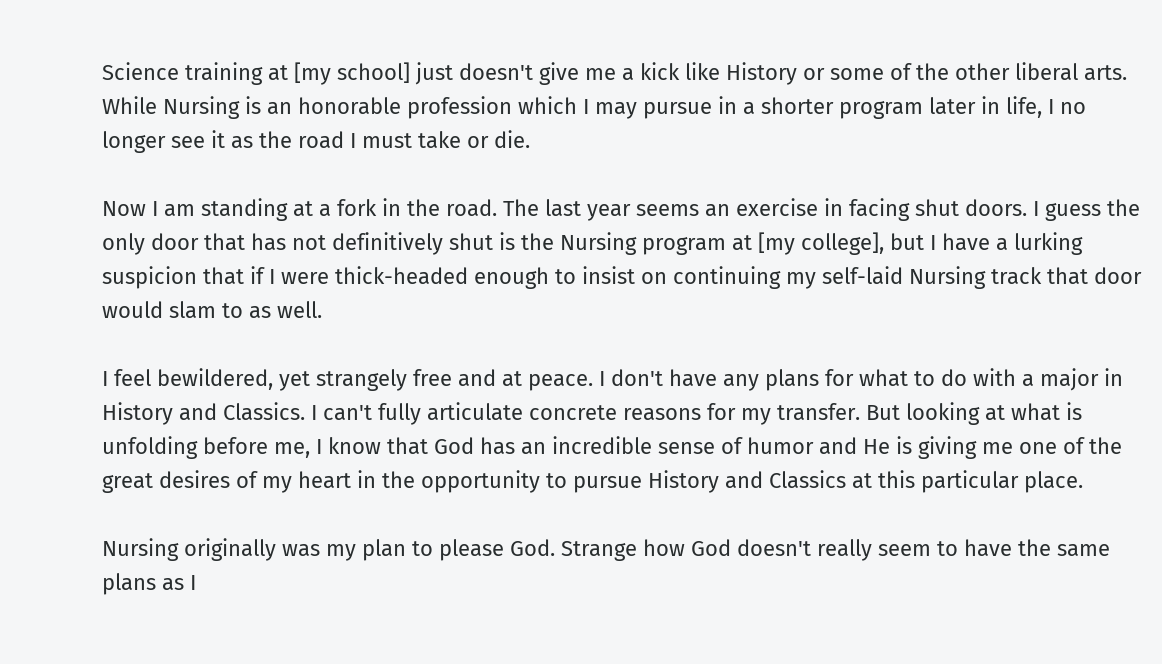Science training at [my school] just doesn't give me a kick like History or some of the other liberal arts. While Nursing is an honorable profession which I may pursue in a shorter program later in life, I no longer see it as the road I must take or die.

Now I am standing at a fork in the road. The last year seems an exercise in facing shut doors. I guess the only door that has not definitively shut is the Nursing program at [my college], but I have a lurking suspicion that if I were thick-headed enough to insist on continuing my self-laid Nursing track that door would slam to as well.

I feel bewildered, yet strangely free and at peace. I don't have any plans for what to do with a major in History and Classics. I can't fully articulate concrete reasons for my transfer. But looking at what is unfolding before me, I know that God has an incredible sense of humor and He is giving me one of the great desires of my heart in the opportunity to pursue History and Classics at this particular place.

Nursing originally was my plan to please God. Strange how God doesn't really seem to have the same plans as I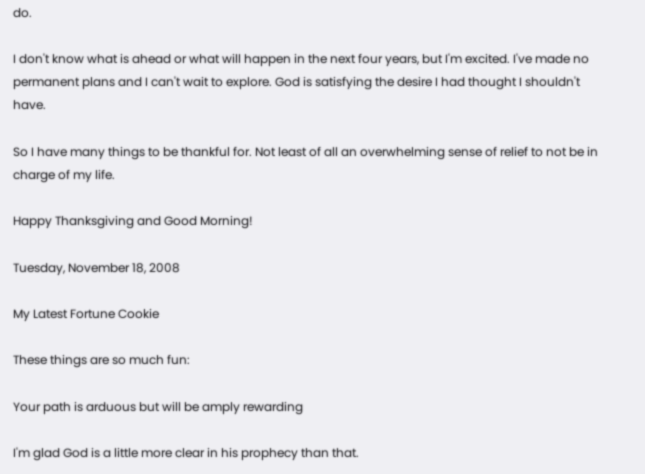do.

I don't know what is ahead or what will happen in the next four years, but I'm excited. I've made no permanent plans and I can't wait to explore. God is satisfying the desire I had thought I shouldn't have.

So I have many things to be thankful for. Not least of all an overwhelming sense of relief to not be in charge of my life.

Happy Thanksgiving and Good Morning!

Tuesday, November 18, 2008

My Latest Fortune Cookie

These things are so much fun:

Your path is arduous but will be amply rewarding

I'm glad God is a little more clear in his prophecy than that.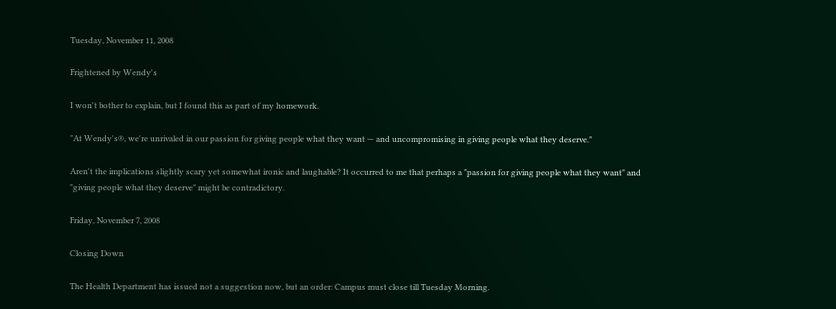Tuesday, November 11, 2008

Frightened by Wendy's

I won't bother to explain, but I found this as part of my homework.

"At Wendy's®, we're unrivaled in our passion for giving people what they want — and uncompromising in giving people what they deserve."

Aren't the implications slightly scary yet somewhat ironic and laughable? It occurred to me that perhaps a "passion for giving people what they want" and "giving people what they deserve" might be contradictory.

Friday, November 7, 2008

Closing Down

The Health Department has issued not a suggestion now, but an order: Campus must close till Tuesday Morning.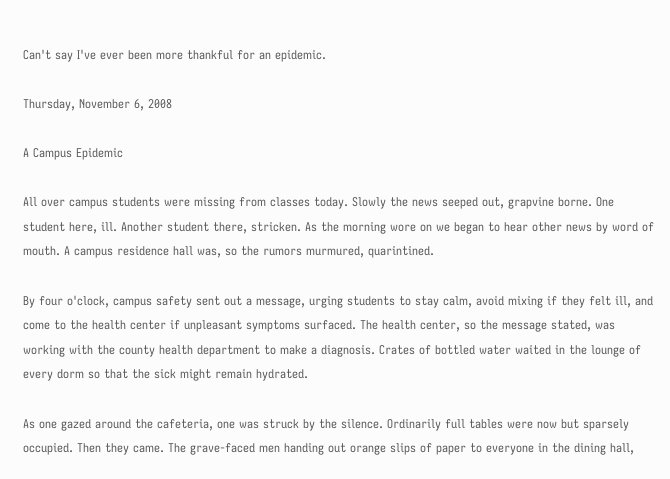Can't say I've ever been more thankful for an epidemic.

Thursday, November 6, 2008

A Campus Epidemic

All over campus students were missing from classes today. Slowly the news seeped out, grapvine borne. One student here, ill. Another student there, stricken. As the morning wore on we began to hear other news by word of mouth. A campus residence hall was, so the rumors murmured, quarintined.

By four o'clock, campus safety sent out a message, urging students to stay calm, avoid mixing if they felt ill, and come to the health center if unpleasant symptoms surfaced. The health center, so the message stated, was working with the county health department to make a diagnosis. Crates of bottled water waited in the lounge of every dorm so that the sick might remain hydrated.

As one gazed around the cafeteria, one was struck by the silence. Ordinarily full tables were now but sparsely occupied. Then they came. The grave-faced men handing out orange slips of paper to everyone in the dining hall,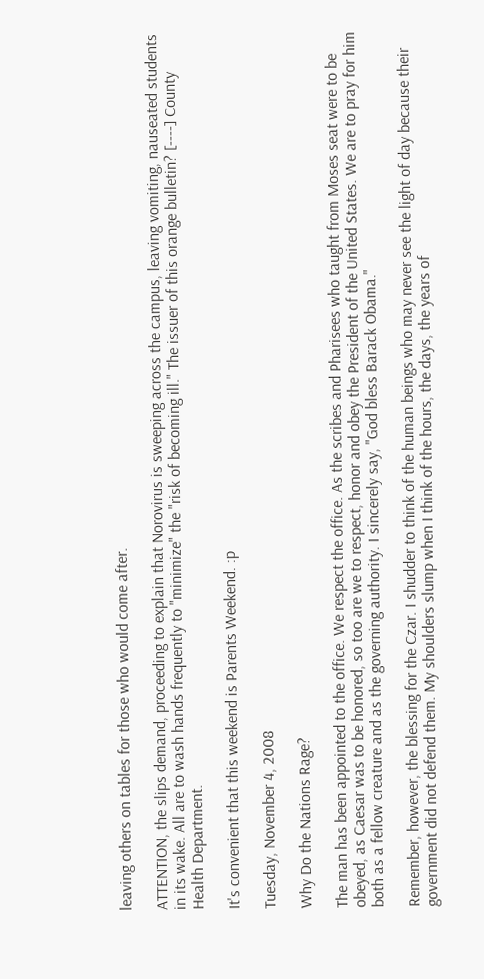leaving others on tables for those who would come after.

ATTENTION, the slips demand, proceeding to explain that Norovirus is sweeping across the campus, leaving vomiting, nauseated students in its wake. All are to wash hands frequently to "minimize" the "risk of becoming ill." The issuer of this orange bulletin? [----] County Health Department.

It's convenient that this weekend is Parents Weekend. :p

Tuesday, November 4, 2008

Why Do the Nations Rage?

The man has been appointed to the office. We respect the office. As the scribes and Pharisees who taught from Moses seat were to be obeyed, as Caesar was to be honored, so too are we to respect, honor and obey the President of the United States. We are to pray for him both as a fellow creature and as the governing authority. I sincerely say, "God bless Barack Obama."

Remember, however, the blessing for the Czar. I shudder to think of the human beings who may never see the light of day because their government did not defend them. My shoulders slump when I think of the hours, the days, the years of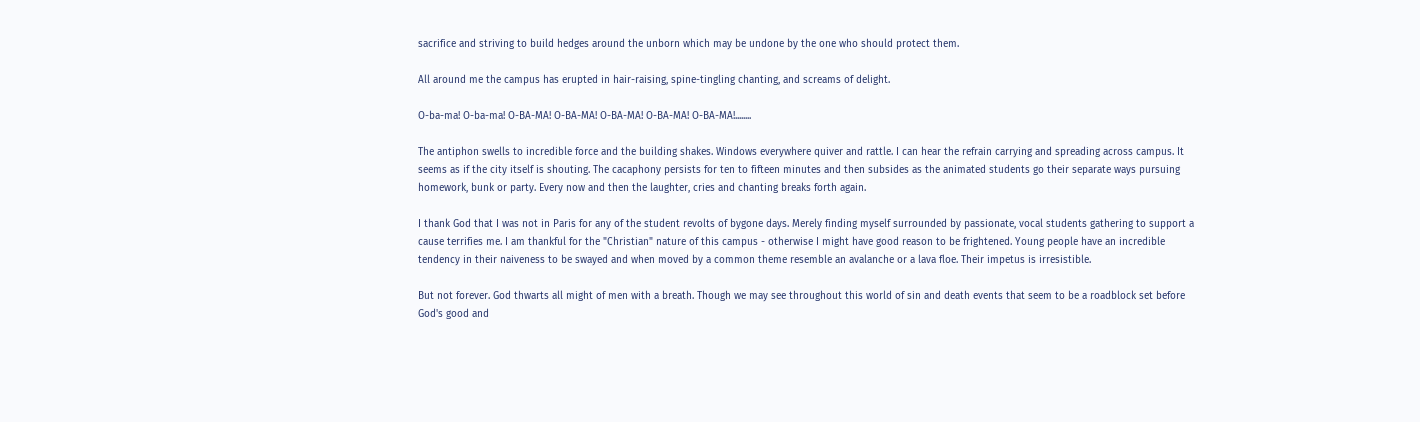sacrifice and striving to build hedges around the unborn which may be undone by the one who should protect them.

All around me the campus has erupted in hair-raising, spine-tingling chanting, and screams of delight.

O-ba-ma! O-ba-ma! O-BA-MA! O-BA-MA! O-BA-MA! O-BA-MA! O-BA-MA!........

The antiphon swells to incredible force and the building shakes. Windows everywhere quiver and rattle. I can hear the refrain carrying and spreading across campus. It seems as if the city itself is shouting. The cacaphony persists for ten to fifteen minutes and then subsides as the animated students go their separate ways pursuing homework, bunk or party. Every now and then the laughter, cries and chanting breaks forth again.

I thank God that I was not in Paris for any of the student revolts of bygone days. Merely finding myself surrounded by passionate, vocal students gathering to support a cause terrifies me. I am thankful for the "Christian" nature of this campus - otherwise I might have good reason to be frightened. Young people have an incredible tendency in their naiveness to be swayed and when moved by a common theme resemble an avalanche or a lava floe. Their impetus is irresistible.

But not forever. God thwarts all might of men with a breath. Though we may see throughout this world of sin and death events that seem to be a roadblock set before God's good and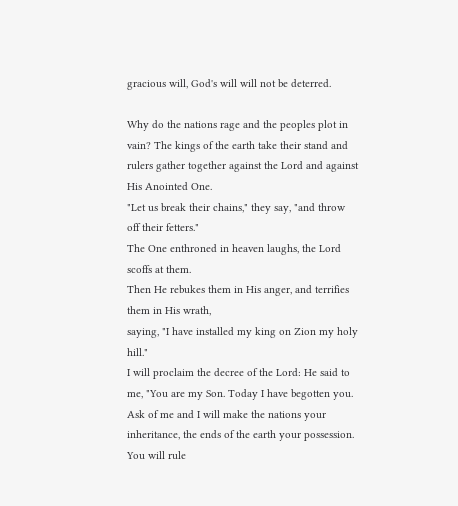gracious will, God's will will not be deterred.

Why do the nations rage and the peoples plot in vain? The kings of the earth take their stand and rulers gather together against the Lord and against His Anointed One.
"Let us break their chains," they say, "and throw off their fetters."
The One enthroned in heaven laughs, the Lord scoffs at them.
Then He rebukes them in His anger, and terrifies them in His wrath,
saying, "I have installed my king on Zion my holy hill."
I will proclaim the decree of the Lord: He said to me, "You are my Son. Today I have begotten you. Ask of me and I will make the nations your inheritance, the ends of the earth your possession. You will rule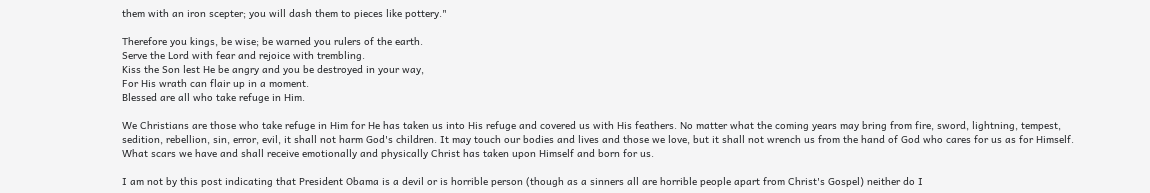them with an iron scepter; you will dash them to pieces like pottery."

Therefore you kings, be wise; be warned you rulers of the earth.
Serve the Lord with fear and rejoice with trembling.
Kiss the Son lest He be angry and you be destroyed in your way,
For His wrath can flair up in a moment.
Blessed are all who take refuge in Him.

We Christians are those who take refuge in Him for He has taken us into His refuge and covered us with His feathers. No matter what the coming years may bring from fire, sword, lightning, tempest, sedition, rebellion, sin, error, evil, it shall not harm God's children. It may touch our bodies and lives and those we love, but it shall not wrench us from the hand of God who cares for us as for Himself. What scars we have and shall receive emotionally and physically Christ has taken upon Himself and born for us.

I am not by this post indicating that President Obama is a devil or is horrible person (though as a sinners all are horrible people apart from Christ's Gospel) neither do I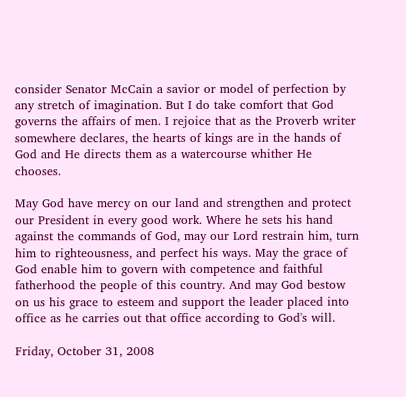consider Senator McCain a savior or model of perfection by any stretch of imagination. But I do take comfort that God governs the affairs of men. I rejoice that as the Proverb writer somewhere declares, the hearts of kings are in the hands of God and He directs them as a watercourse whither He chooses.

May God have mercy on our land and strengthen and protect our President in every good work. Where he sets his hand against the commands of God, may our Lord restrain him, turn him to righteousness, and perfect his ways. May the grace of God enable him to govern with competence and faithful fatherhood the people of this country. And may God bestow on us his grace to esteem and support the leader placed into office as he carries out that office according to God's will.

Friday, October 31, 2008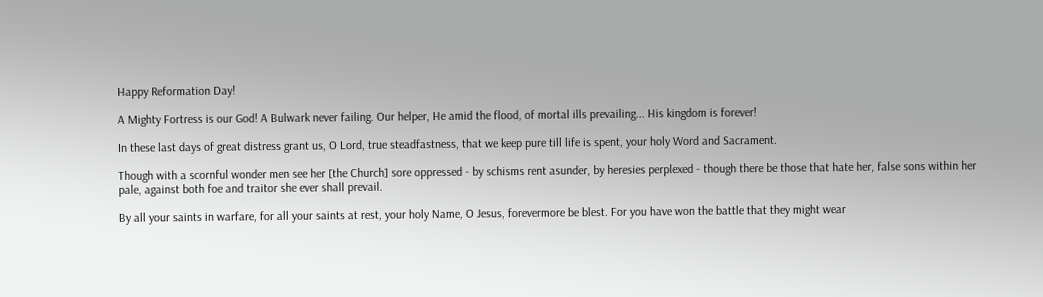Happy Reformation Day!

A Mighty Fortress is our God! A Bulwark never failing. Our helper, He amid the flood, of mortal ills prevailing... His kingdom is forever!

In these last days of great distress grant us, O Lord, true steadfastness, that we keep pure till life is spent, your holy Word and Sacrament.

Though with a scornful wonder men see her [the Church] sore oppressed - by schisms rent asunder, by heresies perplexed - though there be those that hate her, false sons within her pale, against both foe and traitor she ever shall prevail.

By all your saints in warfare, for all your saints at rest, your holy Name, O Jesus, forevermore be blest. For you have won the battle that they might wear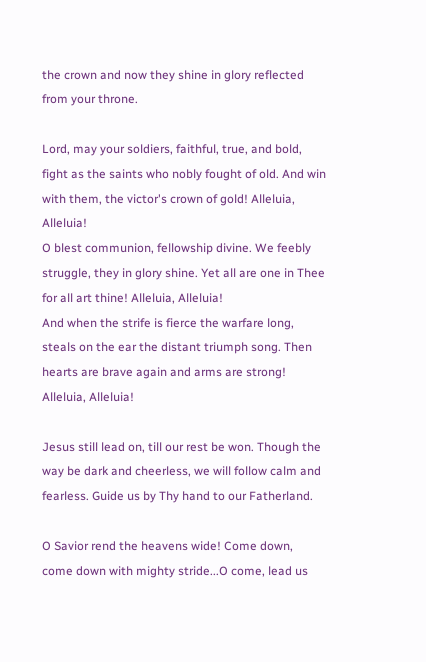the crown and now they shine in glory reflected from your throne.

Lord, may your soldiers, faithful, true, and bold, fight as the saints who nobly fought of old. And win with them, the victor's crown of gold! Alleluia, Alleluia!
O blest communion, fellowship divine. We feebly struggle, they in glory shine. Yet all are one in Thee for all art thine! Alleluia, Alleluia!
And when the strife is fierce the warfare long, steals on the ear the distant triumph song. Then hearts are brave again and arms are strong! Alleluia, Alleluia!

Jesus still lead on, till our rest be won. Though the way be dark and cheerless, we will follow calm and fearless. Guide us by Thy hand to our Fatherland.

O Savior rend the heavens wide! Come down, come down with mighty stride...O come, lead us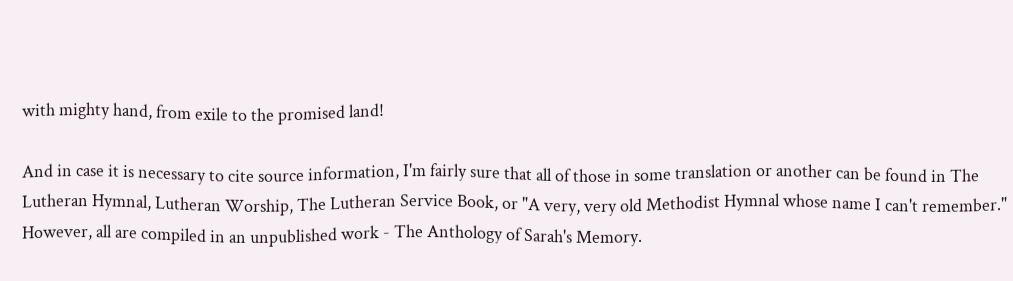with mighty hand, from exile to the promised land!

And in case it is necessary to cite source information, I'm fairly sure that all of those in some translation or another can be found in The Lutheran Hymnal, Lutheran Worship, The Lutheran Service Book, or "A very, very old Methodist Hymnal whose name I can't remember." However, all are compiled in an unpublished work - The Anthology of Sarah's Memory.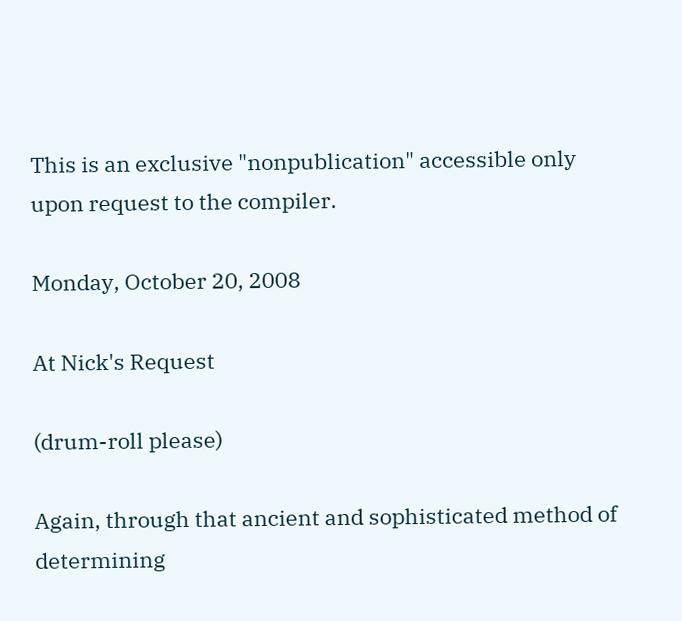This is an exclusive "nonpublication" accessible only upon request to the compiler.

Monday, October 20, 2008

At Nick's Request

(drum-roll please)

Again, through that ancient and sophisticated method of determining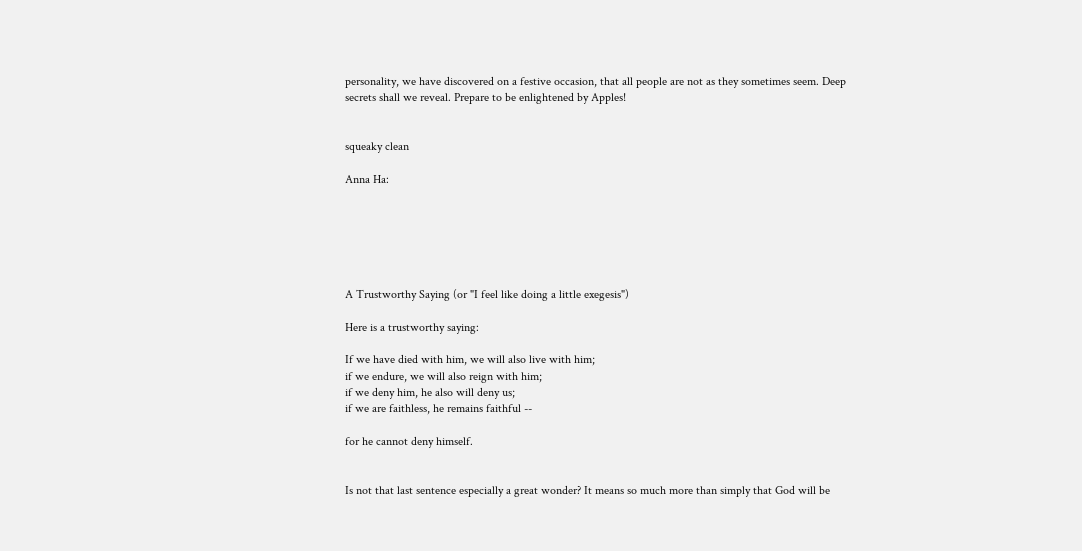personality, we have discovered on a festive occasion, that all people are not as they sometimes seem. Deep secrets shall we reveal. Prepare to be enlightened by Apples!


squeaky clean

Anna Ha:






A Trustworthy Saying (or "I feel like doing a little exegesis")

Here is a trustworthy saying:

If we have died with him, we will also live with him;
if we endure, we will also reign with him;
if we deny him, he also will deny us;
if we are faithless, he remains faithful --

for he cannot deny himself.


Is not that last sentence especially a great wonder? It means so much more than simply that God will be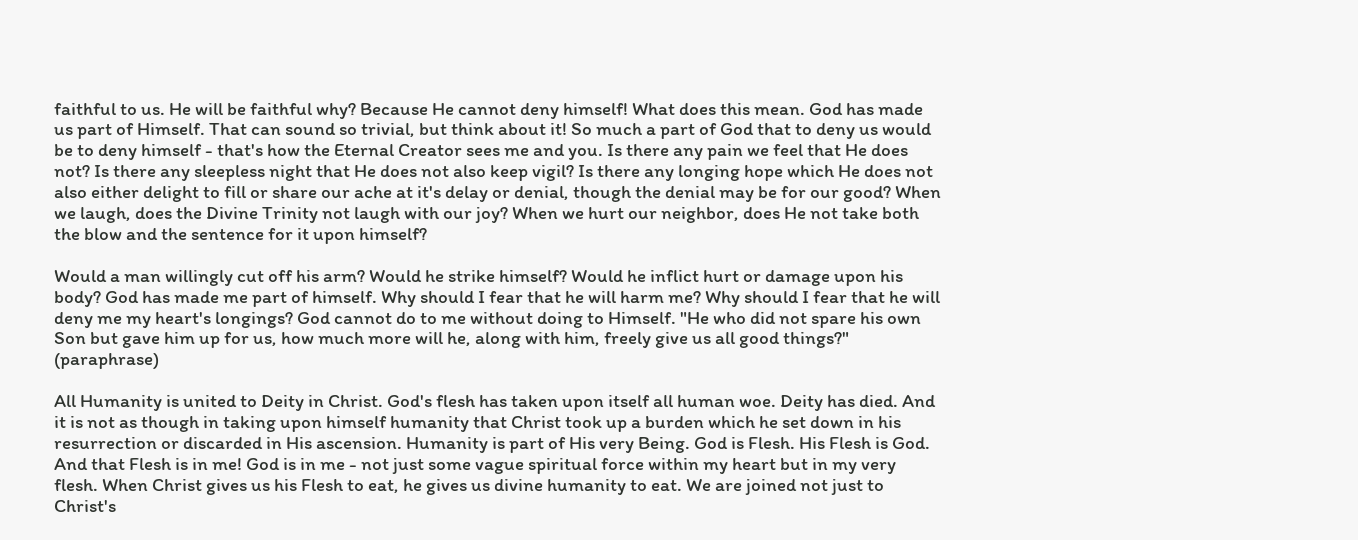faithful to us. He will be faithful why? Because He cannot deny himself! What does this mean. God has made us part of Himself. That can sound so trivial, but think about it! So much a part of God that to deny us would be to deny himself - that's how the Eternal Creator sees me and you. Is there any pain we feel that He does not? Is there any sleepless night that He does not also keep vigil? Is there any longing hope which He does not also either delight to fill or share our ache at it's delay or denial, though the denial may be for our good? When we laugh, does the Divine Trinity not laugh with our joy? When we hurt our neighbor, does He not take both the blow and the sentence for it upon himself?

Would a man willingly cut off his arm? Would he strike himself? Would he inflict hurt or damage upon his body? God has made me part of himself. Why should I fear that he will harm me? Why should I fear that he will deny me my heart's longings? God cannot do to me without doing to Himself. "He who did not spare his own Son but gave him up for us, how much more will he, along with him, freely give us all good things?" (paraphrase)

All Humanity is united to Deity in Christ. God's flesh has taken upon itself all human woe. Deity has died. And it is not as though in taking upon himself humanity that Christ took up a burden which he set down in his resurrection or discarded in His ascension. Humanity is part of His very Being. God is Flesh. His Flesh is God. And that Flesh is in me! God is in me - not just some vague spiritual force within my heart but in my very flesh. When Christ gives us his Flesh to eat, he gives us divine humanity to eat. We are joined not just to Christ's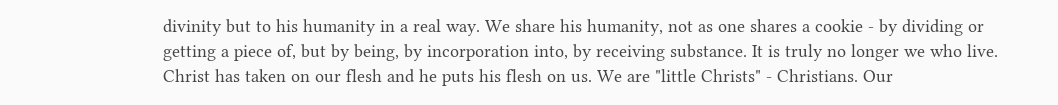divinity but to his humanity in a real way. We share his humanity, not as one shares a cookie - by dividing or getting a piece of, but by being, by incorporation into, by receiving substance. It is truly no longer we who live. Christ has taken on our flesh and he puts his flesh on us. We are "little Christs" - Christians. Our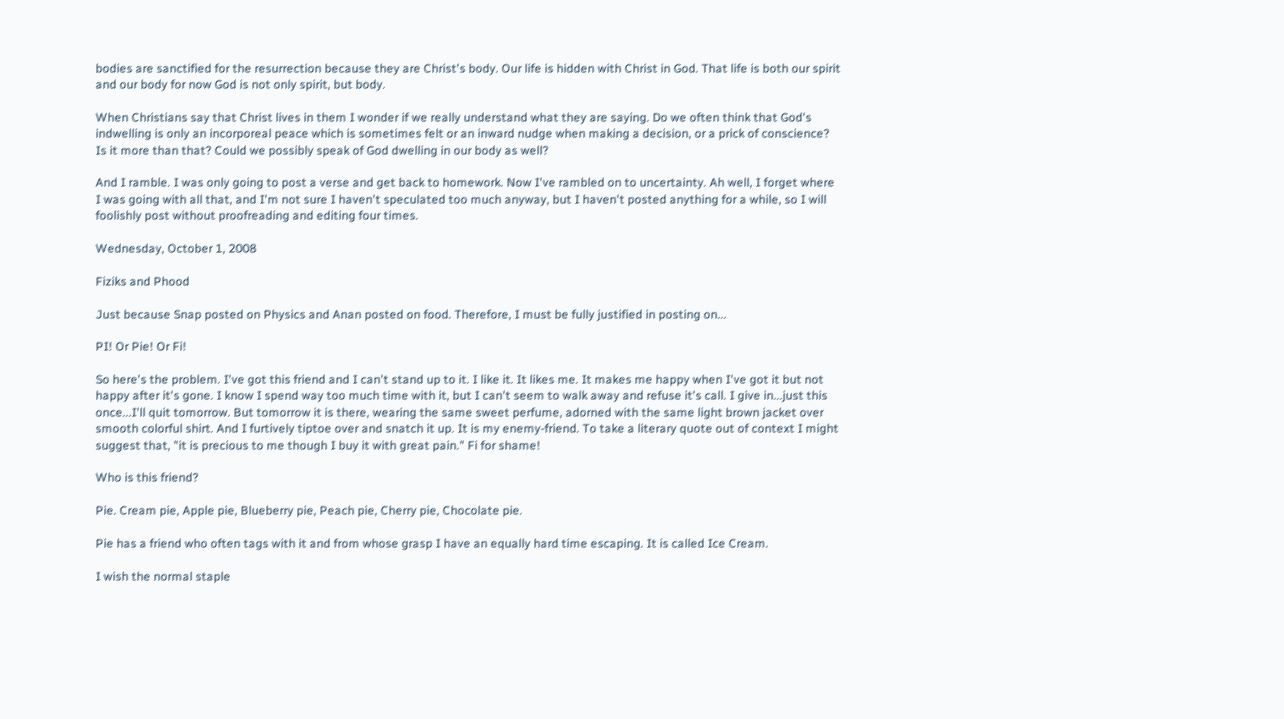bodies are sanctified for the resurrection because they are Christ's body. Our life is hidden with Christ in God. That life is both our spirit and our body for now God is not only spirit, but body.

When Christians say that Christ lives in them I wonder if we really understand what they are saying. Do we often think that God's indwelling is only an incorporeal peace which is sometimes felt or an inward nudge when making a decision, or a prick of conscience? Is it more than that? Could we possibly speak of God dwelling in our body as well?

And I ramble. I was only going to post a verse and get back to homework. Now I've rambled on to uncertainty. Ah well, I forget where I was going with all that, and I'm not sure I haven't speculated too much anyway, but I haven't posted anything for a while, so I will foolishly post without proofreading and editing four times.

Wednesday, October 1, 2008

Fiziks and Phood

Just because Snap posted on Physics and Anan posted on food. Therefore, I must be fully justified in posting on...

PI! Or Pie! Or Fi!

So here's the problem. I've got this friend and I can't stand up to it. I like it. It likes me. It makes me happy when I've got it but not happy after it's gone. I know I spend way too much time with it, but I can't seem to walk away and refuse it's call. I give in...just this once...I'll quit tomorrow. But tomorrow it is there, wearing the same sweet perfume, adorned with the same light brown jacket over smooth colorful shirt. And I furtively tiptoe over and snatch it up. It is my enemy-friend. To take a literary quote out of context I might suggest that, "it is precious to me though I buy it with great pain." Fi for shame!

Who is this friend?

Pie. Cream pie, Apple pie, Blueberry pie, Peach pie, Cherry pie, Chocolate pie.

Pie has a friend who often tags with it and from whose grasp I have an equally hard time escaping. It is called Ice Cream.

I wish the normal staple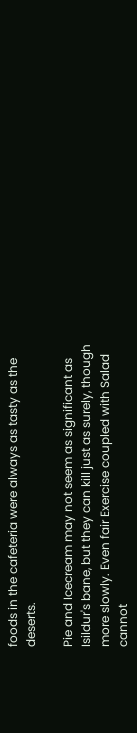foods in the cafeteria were always as tasty as the deserts.

Pie and Icecream may not seem as significant as Isildur's bane, but they can kill just as surely, though more slowly. Even fair Exercise coupled with Salad cannot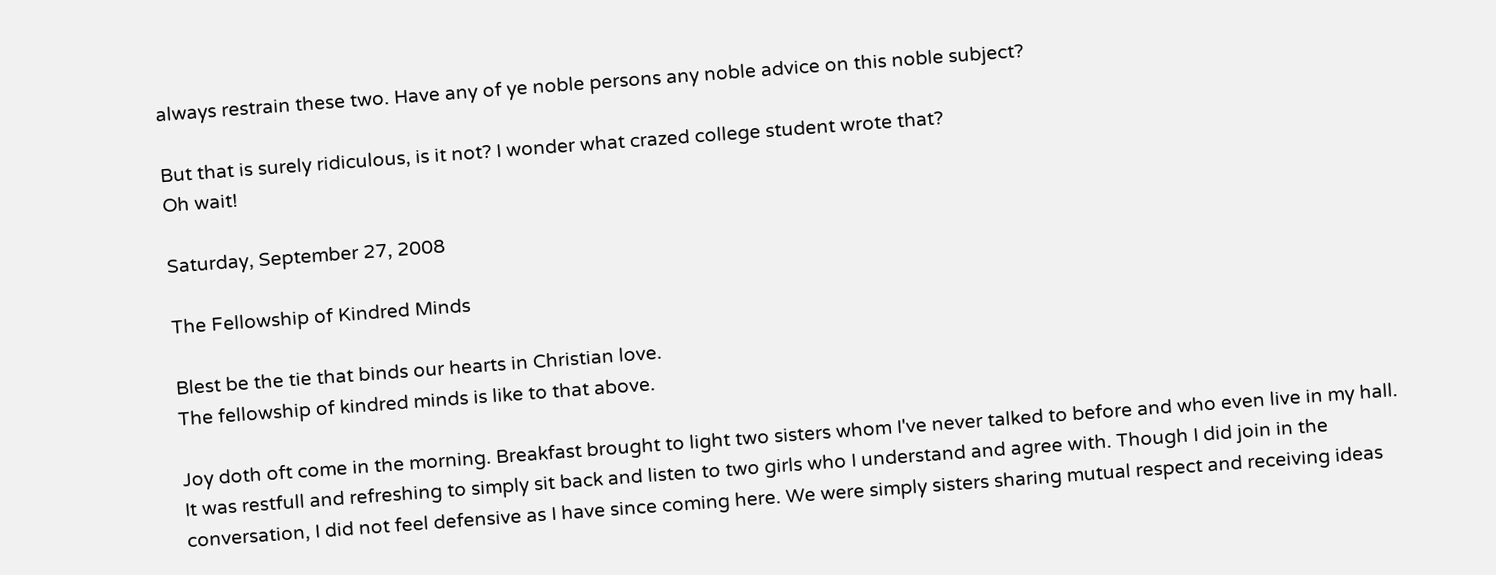always restrain these two. Have any of ye noble persons any noble advice on this noble subject?

But that is surely ridiculous, is it not? I wonder what crazed college student wrote that?
Oh wait!

Saturday, September 27, 2008

The Fellowship of Kindred Minds

Blest be the tie that binds our hearts in Christian love.
The fellowship of kindred minds is like to that above.

Joy doth oft come in the morning. Breakfast brought to light two sisters whom I've never talked to before and who even live in my hall. It was restfull and refreshing to simply sit back and listen to two girls who I understand and agree with. Though I did join in the conversation, I did not feel defensive as I have since coming here. We were simply sisters sharing mutual respect and receiving ideas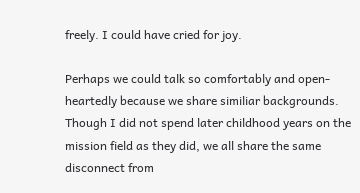freely. I could have cried for joy.

Perhaps we could talk so comfortably and open-heartedly because we share similiar backgrounds. Though I did not spend later childhood years on the mission field as they did, we all share the same disconnect from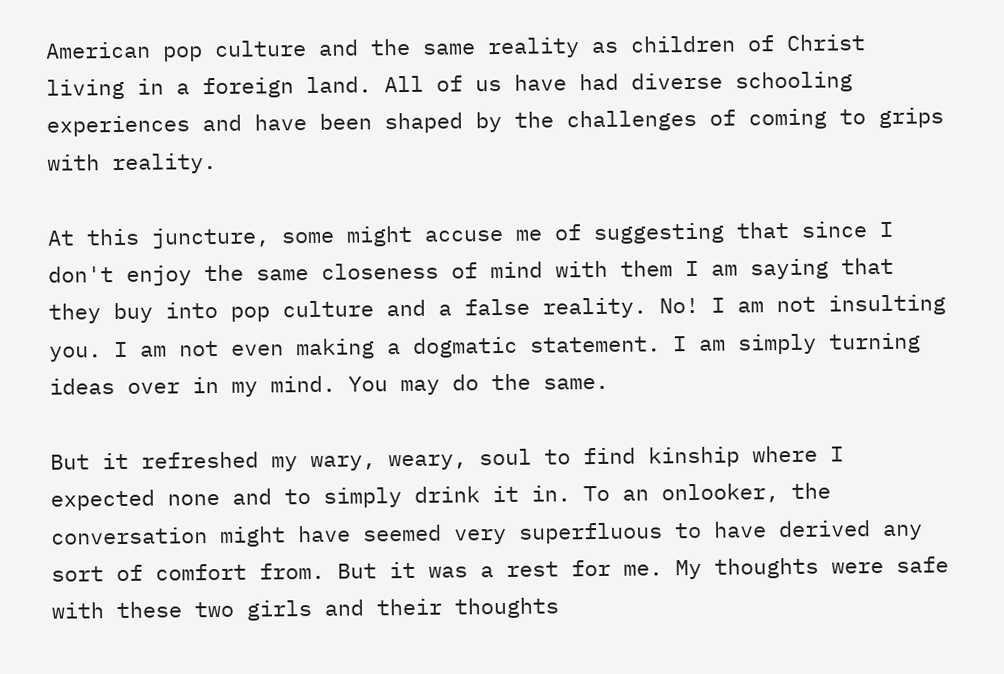American pop culture and the same reality as children of Christ living in a foreign land. All of us have had diverse schooling experiences and have been shaped by the challenges of coming to grips with reality.

At this juncture, some might accuse me of suggesting that since I don't enjoy the same closeness of mind with them I am saying that they buy into pop culture and a false reality. No! I am not insulting you. I am not even making a dogmatic statement. I am simply turning ideas over in my mind. You may do the same.

But it refreshed my wary, weary, soul to find kinship where I expected none and to simply drink it in. To an onlooker, the conversation might have seemed very superfluous to have derived any sort of comfort from. But it was a rest for me. My thoughts were safe with these two girls and their thoughts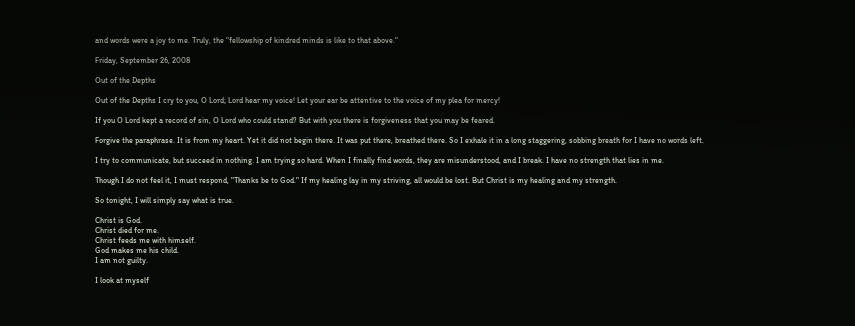and words were a joy to me. Truly, the "fellowship of kindred minds is like to that above."

Friday, September 26, 2008

Out of the Depths

Out of the Depths I cry to you, O Lord; Lord hear my voice! Let your ear be attentive to the voice of my plea for mercy!

If you O Lord kept a record of sin, O Lord who could stand? But with you there is forgiveness that you may be feared.

Forgive the paraphrase. It is from my heart. Yet it did not begin there. It was put there, breathed there. So I exhale it in a long staggering, sobbing breath for I have no words left.

I try to communicate, but succeed in nothing. I am trying so hard. When I finally find words, they are misunderstood, and I break. I have no strength that lies in me.

Though I do not feel it, I must respond, "Thanks be to God." If my healing lay in my striving, all would be lost. But Christ is my healing and my strength.

So tonight, I will simply say what is true.

Christ is God.
Christ died for me.
Christ feeds me with himself.
God makes me his child.
I am not guilty.

I look at myself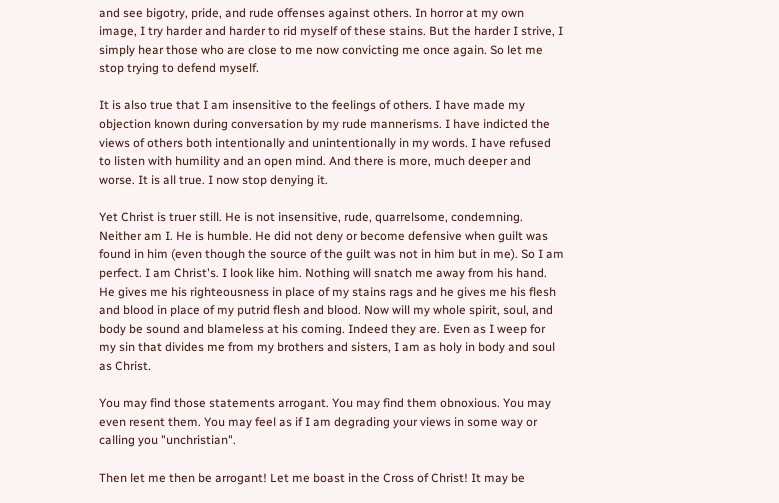and see bigotry, pride, and rude offenses against others. In horror at my own image, I try harder and harder to rid myself of these stains. But the harder I strive, I simply hear those who are close to me now convicting me once again. So let me stop trying to defend myself.

It is also true that I am insensitive to the feelings of others. I have made my objection known during conversation by my rude mannerisms. I have indicted the views of others both intentionally and unintentionally in my words. I have refused to listen with humility and an open mind. And there is more, much deeper and worse. It is all true. I now stop denying it.

Yet Christ is truer still. He is not insensitive, rude, quarrelsome, condemning. Neither am I. He is humble. He did not deny or become defensive when guilt was found in him (even though the source of the guilt was not in him but in me). So I am perfect. I am Christ's. I look like him. Nothing will snatch me away from his hand. He gives me his righteousness in place of my stains rags and he gives me his flesh and blood in place of my putrid flesh and blood. Now will my whole spirit, soul, and body be sound and blameless at his coming. Indeed they are. Even as I weep for my sin that divides me from my brothers and sisters, I am as holy in body and soul as Christ.

You may find those statements arrogant. You may find them obnoxious. You may even resent them. You may feel as if I am degrading your views in some way or calling you "unchristian".

Then let me then be arrogant! Let me boast in the Cross of Christ! It may be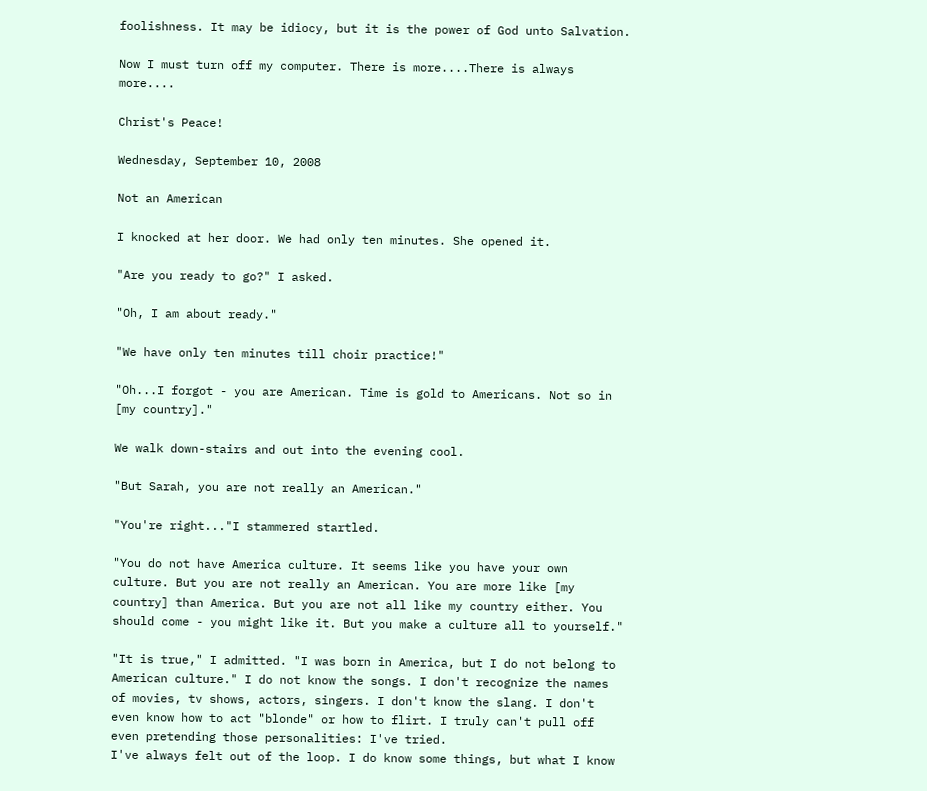foolishness. It may be idiocy, but it is the power of God unto Salvation.

Now I must turn off my computer. There is more....There is always more....

Christ's Peace!

Wednesday, September 10, 2008

Not an American

I knocked at her door. We had only ten minutes. She opened it.

"Are you ready to go?" I asked.

"Oh, I am about ready."

"We have only ten minutes till choir practice!"

"Oh...I forgot - you are American. Time is gold to Americans. Not so in [my country]."

We walk down-stairs and out into the evening cool.

"But Sarah, you are not really an American."

"You're right..."I stammered startled.

"You do not have America culture. It seems like you have your own culture. But you are not really an American. You are more like [my country] than America. But you are not all like my country either. You should come - you might like it. But you make a culture all to yourself."

"It is true," I admitted. "I was born in America, but I do not belong to American culture." I do not know the songs. I don't recognize the names of movies, tv shows, actors, singers. I don't know the slang. I don't even know how to act "blonde" or how to flirt. I truly can't pull off even pretending those personalities: I've tried.
I've always felt out of the loop. I do know some things, but what I know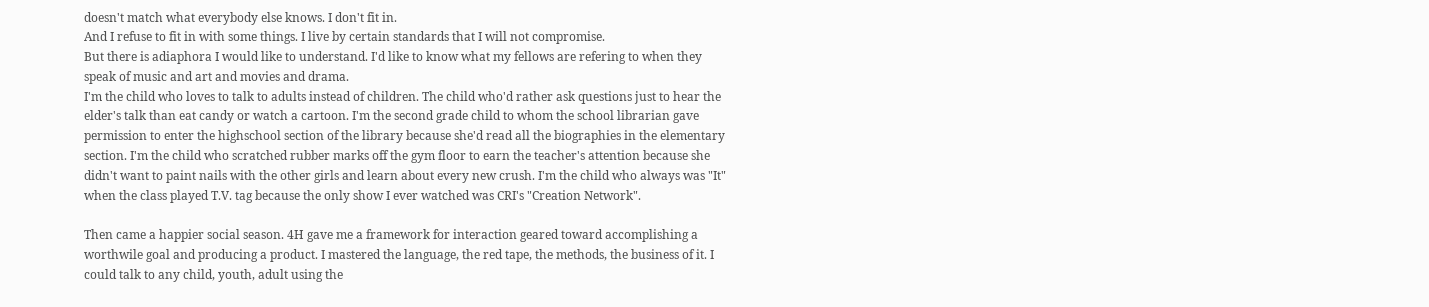doesn't match what everybody else knows. I don't fit in.
And I refuse to fit in with some things. I live by certain standards that I will not compromise.
But there is adiaphora I would like to understand. I'd like to know what my fellows are refering to when they speak of music and art and movies and drama.
I'm the child who loves to talk to adults instead of children. The child who'd rather ask questions just to hear the elder's talk than eat candy or watch a cartoon. I'm the second grade child to whom the school librarian gave permission to enter the highschool section of the library because she'd read all the biographies in the elementary section. I'm the child who scratched rubber marks off the gym floor to earn the teacher's attention because she didn't want to paint nails with the other girls and learn about every new crush. I'm the child who always was "It" when the class played T.V. tag because the only show I ever watched was CRI's "Creation Network".

Then came a happier social season. 4H gave me a framework for interaction geared toward accomplishing a worthwile goal and producing a product. I mastered the language, the red tape, the methods, the business of it. I could talk to any child, youth, adult using the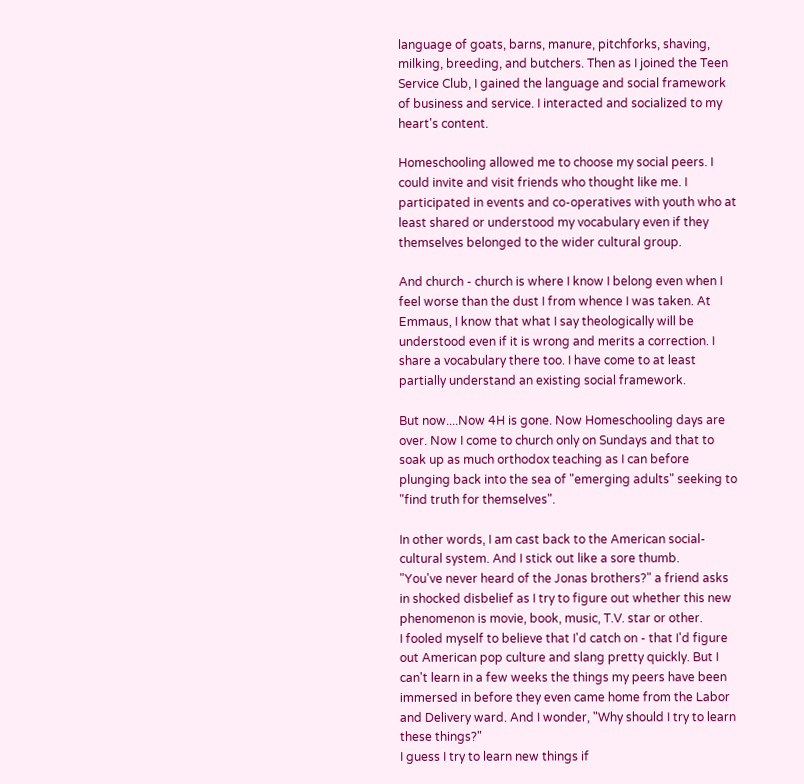language of goats, barns, manure, pitchforks, shaving, milking, breeding, and butchers. Then as I joined the Teen Service Club, I gained the language and social framework of business and service. I interacted and socialized to my heart's content.

Homeschooling allowed me to choose my social peers. I could invite and visit friends who thought like me. I participated in events and co-operatives with youth who at least shared or understood my vocabulary even if they themselves belonged to the wider cultural group.

And church - church is where I know I belong even when I feel worse than the dust I from whence I was taken. At Emmaus, I know that what I say theologically will be understood even if it is wrong and merits a correction. I share a vocabulary there too. I have come to at least partially understand an existing social framework.

But now....Now 4H is gone. Now Homeschooling days are over. Now I come to church only on Sundays and that to soak up as much orthodox teaching as I can before plunging back into the sea of "emerging adults" seeking to "find truth for themselves".

In other words, I am cast back to the American social-cultural system. And I stick out like a sore thumb.
"You've never heard of the Jonas brothers?" a friend asks in shocked disbelief as I try to figure out whether this new phenomenon is movie, book, music, T.V. star or other.
I fooled myself to believe that I'd catch on - that I'd figure out American pop culture and slang pretty quickly. But I can't learn in a few weeks the things my peers have been immersed in before they even came home from the Labor and Delivery ward. And I wonder, "Why should I try to learn these things?"
I guess I try to learn new things if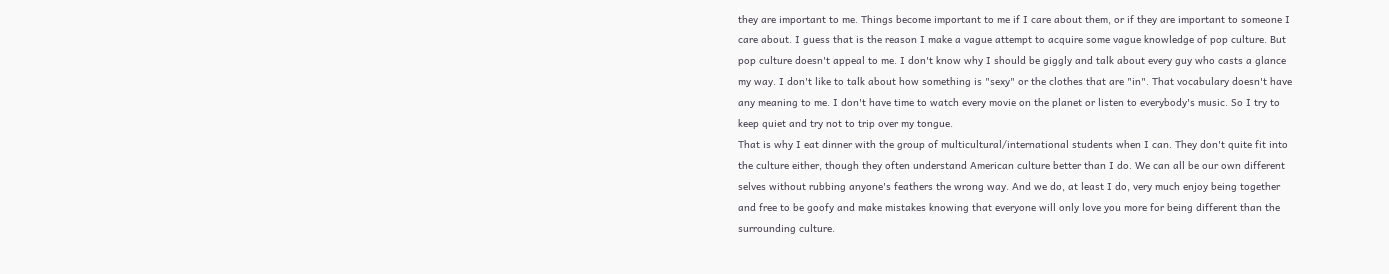they are important to me. Things become important to me if I care about them, or if they are important to someone I care about. I guess that is the reason I make a vague attempt to acquire some vague knowledge of pop culture. But pop culture doesn't appeal to me. I don't know why I should be giggly and talk about every guy who casts a glance my way. I don't like to talk about how something is "sexy" or the clothes that are "in". That vocabulary doesn't have any meaning to me. I don't have time to watch every movie on the planet or listen to everybody's music. So I try to keep quiet and try not to trip over my tongue.
That is why I eat dinner with the group of multicultural/international students when I can. They don't quite fit into the culture either, though they often understand American culture better than I do. We can all be our own different selves without rubbing anyone's feathers the wrong way. And we do, at least I do, very much enjoy being together and free to be goofy and make mistakes knowing that everyone will only love you more for being different than the surrounding culture.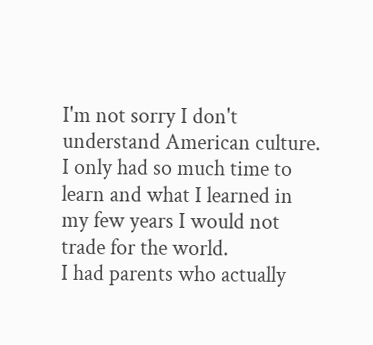I'm not sorry I don't understand American culture. I only had so much time to learn and what I learned in my few years I would not trade for the world.
I had parents who actually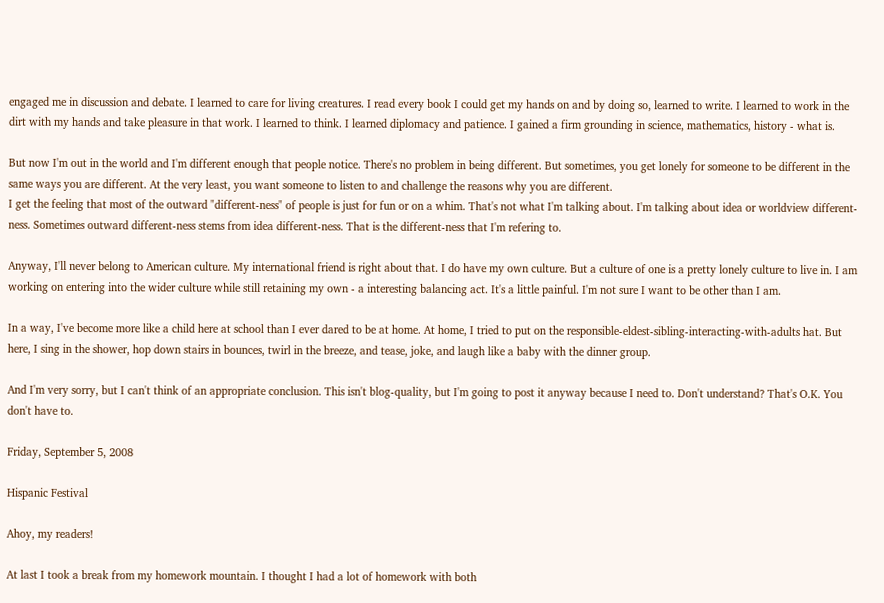engaged me in discussion and debate. I learned to care for living creatures. I read every book I could get my hands on and by doing so, learned to write. I learned to work in the dirt with my hands and take pleasure in that work. I learned to think. I learned diplomacy and patience. I gained a firm grounding in science, mathematics, history - what is.

But now I'm out in the world and I'm different enough that people notice. There's no problem in being different. But sometimes, you get lonely for someone to be different in the same ways you are different. At the very least, you want someone to listen to and challenge the reasons why you are different.
I get the feeling that most of the outward "different-ness" of people is just for fun or on a whim. That's not what I'm talking about. I'm talking about idea or worldview different-ness. Sometimes outward different-ness stems from idea different-ness. That is the different-ness that I'm refering to.

Anyway, I'll never belong to American culture. My international friend is right about that. I do have my own culture. But a culture of one is a pretty lonely culture to live in. I am working on entering into the wider culture while still retaining my own - a interesting balancing act. It's a little painful. I'm not sure I want to be other than I am.

In a way, I've become more like a child here at school than I ever dared to be at home. At home, I tried to put on the responsible-eldest-sibling-interacting-with-adults hat. But here, I sing in the shower, hop down stairs in bounces, twirl in the breeze, and tease, joke, and laugh like a baby with the dinner group.

And I'm very sorry, but I can't think of an appropriate conclusion. This isn't blog-quality, but I'm going to post it anyway because I need to. Don't understand? That's O.K. You don't have to.

Friday, September 5, 2008

Hispanic Festival

Ahoy, my readers!

At last I took a break from my homework mountain. I thought I had a lot of homework with both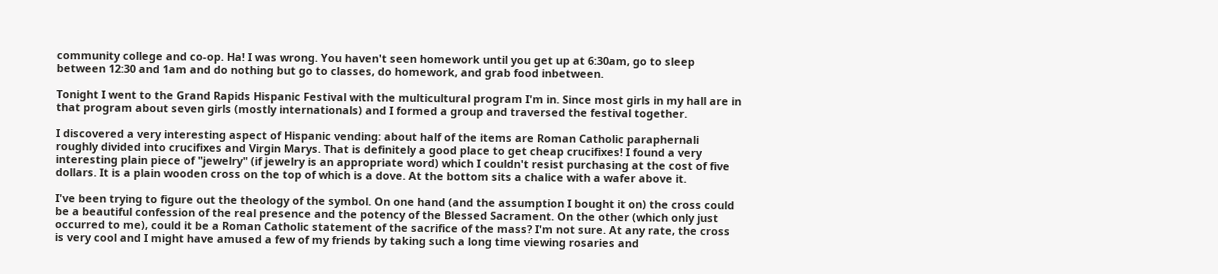community college and co-op. Ha! I was wrong. You haven't seen homework until you get up at 6:30am, go to sleep between 12:30 and 1am and do nothing but go to classes, do homework, and grab food inbetween.

Tonight I went to the Grand Rapids Hispanic Festival with the multicultural program I'm in. Since most girls in my hall are in that program about seven girls (mostly internationals) and I formed a group and traversed the festival together.

I discovered a very interesting aspect of Hispanic vending: about half of the items are Roman Catholic paraphernali roughly divided into crucifixes and Virgin Marys. That is definitely a good place to get cheap crucifixes! I found a very interesting plain piece of "jewelry" (if jewelry is an appropriate word) which I couldn't resist purchasing at the cost of five dollars. It is a plain wooden cross on the top of which is a dove. At the bottom sits a chalice with a wafer above it.

I've been trying to figure out the theology of the symbol. On one hand (and the assumption I bought it on) the cross could be a beautiful confession of the real presence and the potency of the Blessed Sacrament. On the other (which only just occurred to me), could it be a Roman Catholic statement of the sacrifice of the mass? I'm not sure. At any rate, the cross is very cool and I might have amused a few of my friends by taking such a long time viewing rosaries and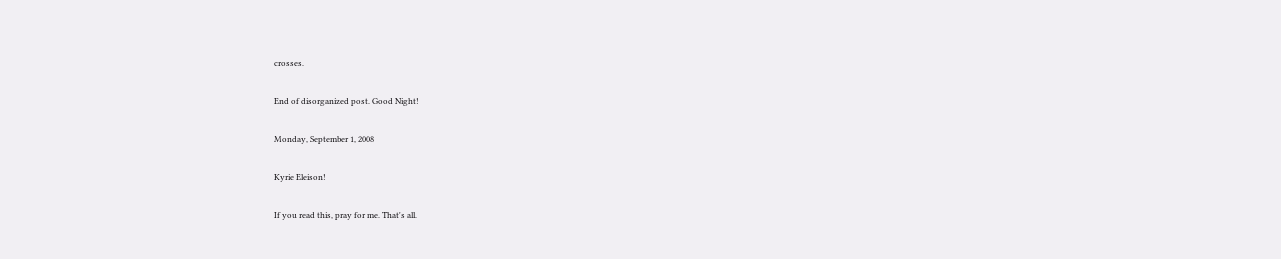crosses.

End of disorganized post. Good Night!

Monday, September 1, 2008

Kyrie Eleison!

If you read this, pray for me. That's all.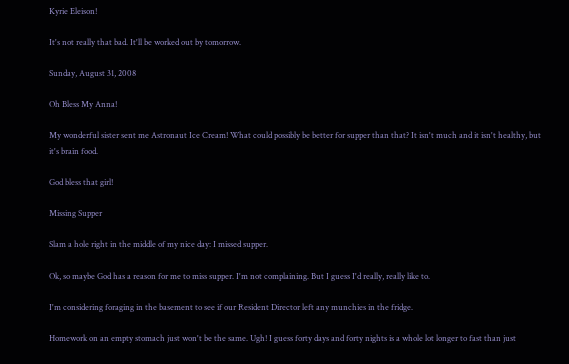Kyrie Eleison!

It's not really that bad. It'll be worked out by tomorrow.

Sunday, August 31, 2008

Oh Bless My Anna!

My wonderful sister sent me Astronaut Ice Cream! What could possibly be better for supper than that? It isn't much and it isn't healthy, but it's brain food.

God bless that girl!

Missing Supper

Slam a hole right in the middle of my nice day: I missed supper.

Ok, so maybe God has a reason for me to miss supper. I'm not complaining. But I guess I'd really, really like to.

I'm considering foraging in the basement to see if our Resident Director left any munchies in the fridge.

Homework on an empty stomach just won't be the same. Ugh! I guess forty days and forty nights is a whole lot longer to fast than just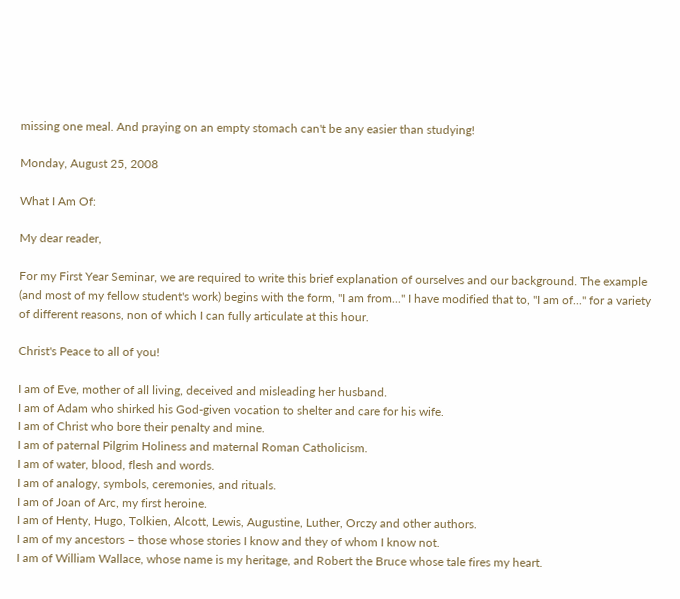missing one meal. And praying on an empty stomach can't be any easier than studying!

Monday, August 25, 2008

What I Am Of:

My dear reader,

For my First Year Seminar, we are required to write this brief explanation of ourselves and our background. The example (and most of my fellow student's work) begins with the form, "I am from..." I have modified that to, "I am of..." for a variety of different reasons, non of which I can fully articulate at this hour.

Christ's Peace to all of you!

I am of Eve, mother of all living, deceived and misleading her husband.
I am of Adam who shirked his God-given vocation to shelter and care for his wife.
I am of Christ who bore their penalty and mine.
I am of paternal Pilgrim Holiness and maternal Roman Catholicism.
I am of water, blood, flesh and words.
I am of analogy, symbols, ceremonies, and rituals.
I am of Joan of Arc, my first heroine.
I am of Henty, Hugo, Tolkien, Alcott, Lewis, Augustine, Luther, Orczy and other authors.
I am of my ancestors – those whose stories I know and they of whom I know not.
I am of William Wallace, whose name is my heritage, and Robert the Bruce whose tale fires my heart.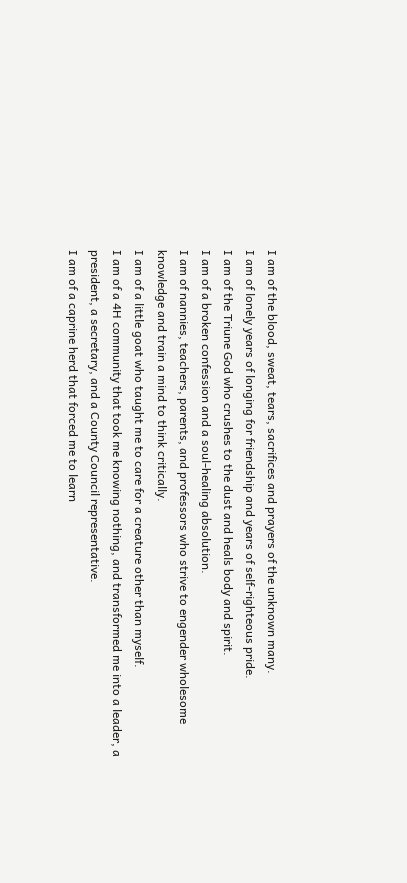I am of the blood, sweat, tears, sacrifices and prayers of the unknown many.
I am of lonely years of longing for friendship and years of self-righteous pride.
I am of the Triune God who crushes to the dust and heals body and spirit.
I am of a broken confession and a soul-healing absolution.
I am of nannies, teachers, parents, and professors who strive to engender wholesome knowledge and train a mind to think critically.
I am of a little goat who taught me to care for a creature other than myself.
I am of a 4H community that took me knowing nothing, and transformed me into a leader, a president, a secretary, and a County Council representative.
I am of a caprine herd that forced me to learn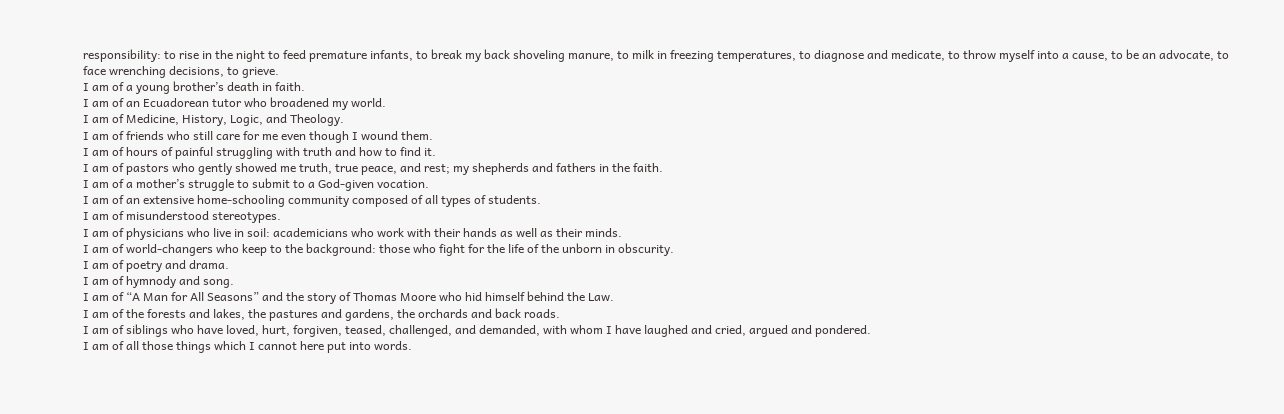responsibility: to rise in the night to feed premature infants, to break my back shoveling manure, to milk in freezing temperatures, to diagnose and medicate, to throw myself into a cause, to be an advocate, to face wrenching decisions, to grieve.
I am of a young brother’s death in faith.
I am of an Ecuadorean tutor who broadened my world.
I am of Medicine, History, Logic, and Theology.
I am of friends who still care for me even though I wound them.
I am of hours of painful struggling with truth and how to find it.
I am of pastors who gently showed me truth, true peace, and rest; my shepherds and fathers in the faith.
I am of a mother’s struggle to submit to a God-given vocation.
I am of an extensive home-schooling community composed of all types of students.
I am of misunderstood stereotypes.
I am of physicians who live in soil: academicians who work with their hands as well as their minds.
I am of world-changers who keep to the background: those who fight for the life of the unborn in obscurity.
I am of poetry and drama.
I am of hymnody and song.
I am of “A Man for All Seasons” and the story of Thomas Moore who hid himself behind the Law.
I am of the forests and lakes, the pastures and gardens, the orchards and back roads.
I am of siblings who have loved, hurt, forgiven, teased, challenged, and demanded, with whom I have laughed and cried, argued and pondered.
I am of all those things which I cannot here put into words.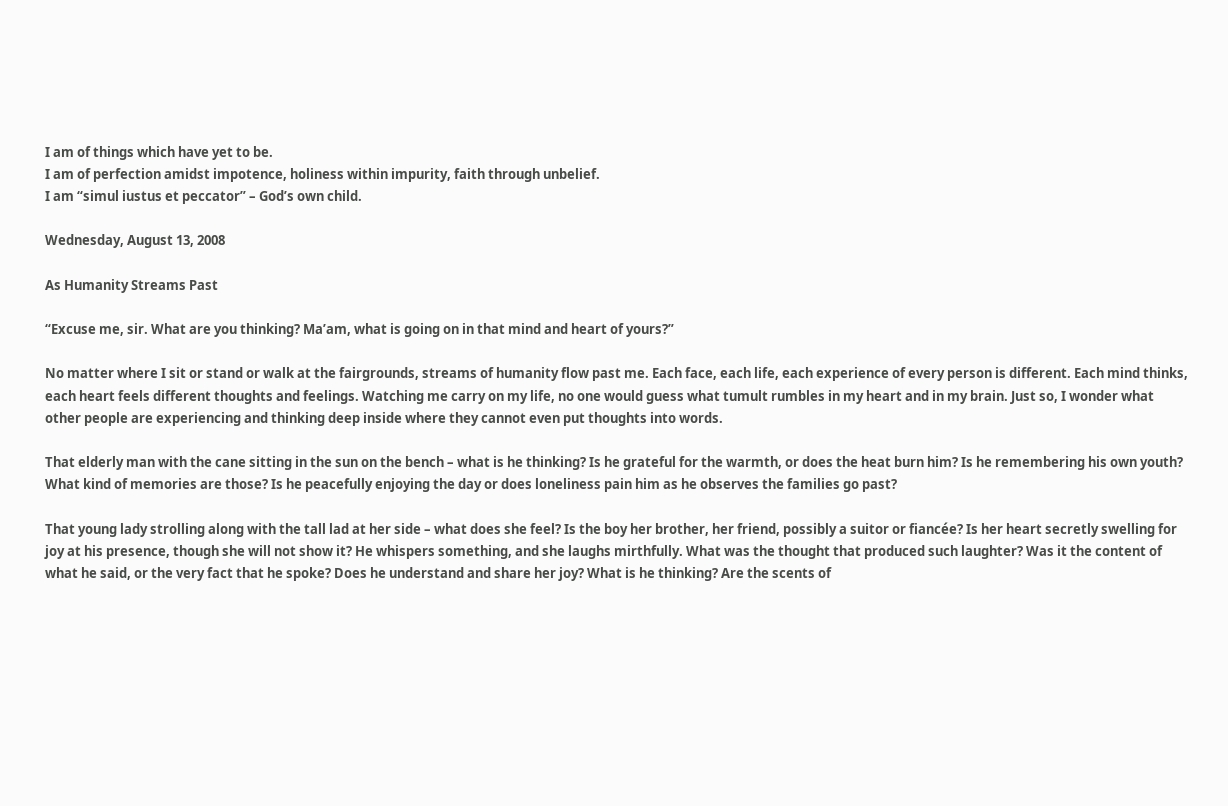I am of things which have yet to be.
I am of perfection amidst impotence, holiness within impurity, faith through unbelief.
I am “simul iustus et peccator” – God’s own child.

Wednesday, August 13, 2008

As Humanity Streams Past

“Excuse me, sir. What are you thinking? Ma’am, what is going on in that mind and heart of yours?”

No matter where I sit or stand or walk at the fairgrounds, streams of humanity flow past me. Each face, each life, each experience of every person is different. Each mind thinks, each heart feels different thoughts and feelings. Watching me carry on my life, no one would guess what tumult rumbles in my heart and in my brain. Just so, I wonder what other people are experiencing and thinking deep inside where they cannot even put thoughts into words.

That elderly man with the cane sitting in the sun on the bench – what is he thinking? Is he grateful for the warmth, or does the heat burn him? Is he remembering his own youth? What kind of memories are those? Is he peacefully enjoying the day or does loneliness pain him as he observes the families go past?

That young lady strolling along with the tall lad at her side – what does she feel? Is the boy her brother, her friend, possibly a suitor or fiancée? Is her heart secretly swelling for joy at his presence, though she will not show it? He whispers something, and she laughs mirthfully. What was the thought that produced such laughter? Was it the content of what he said, or the very fact that he spoke? Does he understand and share her joy? What is he thinking? Are the scents of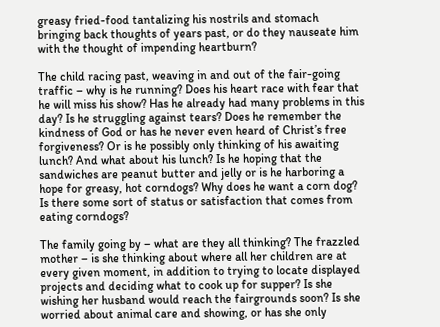greasy fried-food tantalizing his nostrils and stomach bringing back thoughts of years past, or do they nauseate him with the thought of impending heartburn?

The child racing past, weaving in and out of the fair-going traffic – why is he running? Does his heart race with fear that he will miss his show? Has he already had many problems in this day? Is he struggling against tears? Does he remember the kindness of God or has he never even heard of Christ’s free forgiveness? Or is he possibly only thinking of his awaiting lunch? And what about his lunch? Is he hoping that the sandwiches are peanut butter and jelly or is he harboring a hope for greasy, hot corndogs? Why does he want a corn dog? Is there some sort of status or satisfaction that comes from eating corndogs?

The family going by – what are they all thinking? The frazzled mother – is she thinking about where all her children are at every given moment, in addition to trying to locate displayed projects and deciding what to cook up for supper? Is she wishing her husband would reach the fairgrounds soon? Is she worried about animal care and showing, or has she only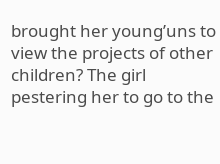brought her young’uns to view the projects of other children? The girl pestering her to go to the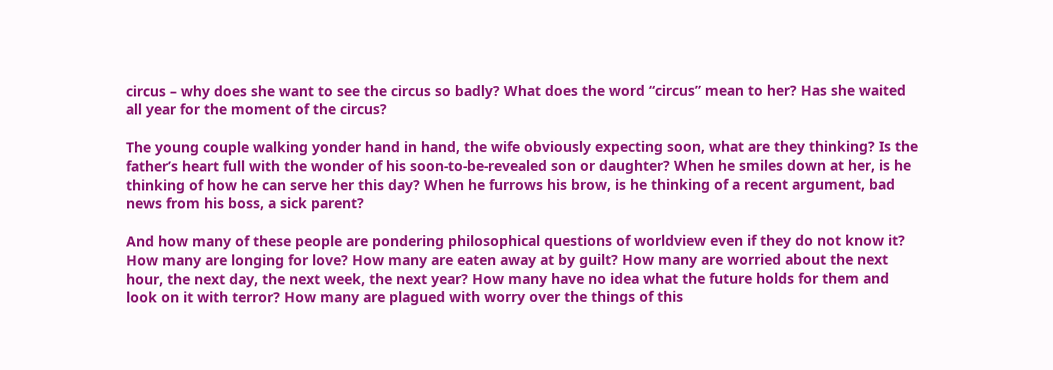circus – why does she want to see the circus so badly? What does the word “circus” mean to her? Has she waited all year for the moment of the circus?

The young couple walking yonder hand in hand, the wife obviously expecting soon, what are they thinking? Is the father’s heart full with the wonder of his soon-to-be-revealed son or daughter? When he smiles down at her, is he thinking of how he can serve her this day? When he furrows his brow, is he thinking of a recent argument, bad news from his boss, a sick parent?

And how many of these people are pondering philosophical questions of worldview even if they do not know it? How many are longing for love? How many are eaten away at by guilt? How many are worried about the next hour, the next day, the next week, the next year? How many have no idea what the future holds for them and look on it with terror? How many are plagued with worry over the things of this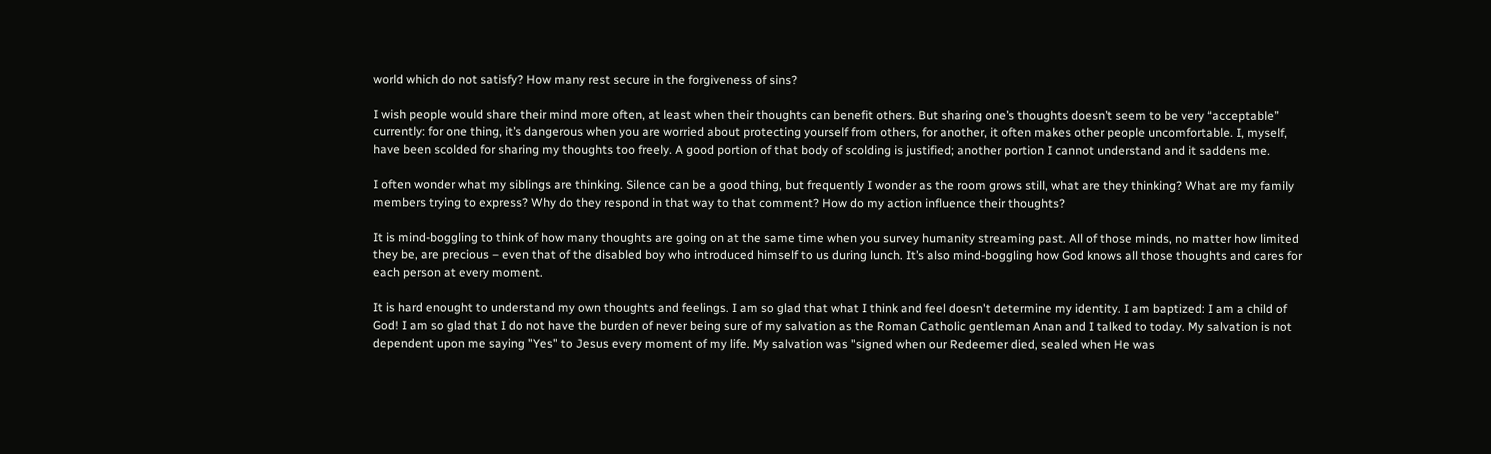world which do not satisfy? How many rest secure in the forgiveness of sins?

I wish people would share their mind more often, at least when their thoughts can benefit others. But sharing one’s thoughts doesn’t seem to be very “acceptable” currently: for one thing, it’s dangerous when you are worried about protecting yourself from others, for another, it often makes other people uncomfortable. I, myself, have been scolded for sharing my thoughts too freely. A good portion of that body of scolding is justified; another portion I cannot understand and it saddens me.

I often wonder what my siblings are thinking. Silence can be a good thing, but frequently I wonder as the room grows still, what are they thinking? What are my family members trying to express? Why do they respond in that way to that comment? How do my action influence their thoughts?

It is mind-boggling to think of how many thoughts are going on at the same time when you survey humanity streaming past. All of those minds, no matter how limited they be, are precious – even that of the disabled boy who introduced himself to us during lunch. It’s also mind-boggling how God knows all those thoughts and cares for each person at every moment.

It is hard enought to understand my own thoughts and feelings. I am so glad that what I think and feel doesn't determine my identity. I am baptized: I am a child of God! I am so glad that I do not have the burden of never being sure of my salvation as the Roman Catholic gentleman Anan and I talked to today. My salvation is not dependent upon me saying "Yes" to Jesus every moment of my life. My salvation was "signed when our Redeemer died, sealed when He was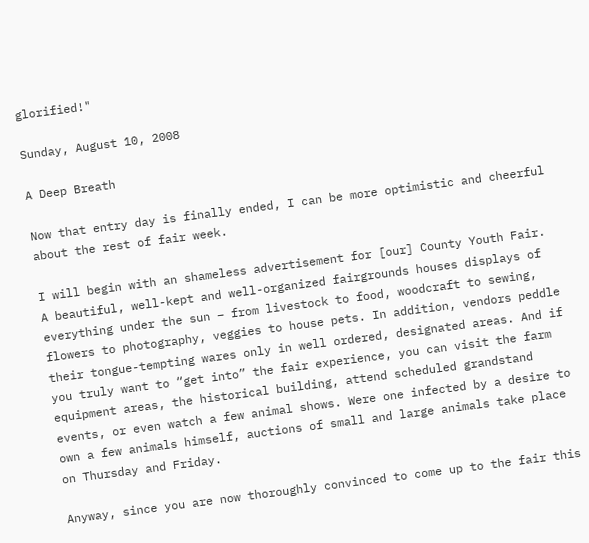glorified!"

Sunday, August 10, 2008

A Deep Breath

Now that entry day is finally ended, I can be more optimistic and cheerful about the rest of fair week.

I will begin with an shameless advertisement for [our] County Youth Fair. A beautiful, well-kept and well-organized fairgrounds houses displays of everything under the sun – from livestock to food, woodcraft to sewing, flowers to photography, veggies to house pets. In addition, vendors peddle their tongue-tempting wares only in well ordered, designated areas. And if you truly want to “get into” the fair experience, you can visit the farm equipment areas, the historical building, attend scheduled grandstand events, or even watch a few animal shows. Were one infected by a desire to own a few animals himself, auctions of small and large animals take place on Thursday and Friday.

Anyway, since you are now thoroughly convinced to come up to the fair this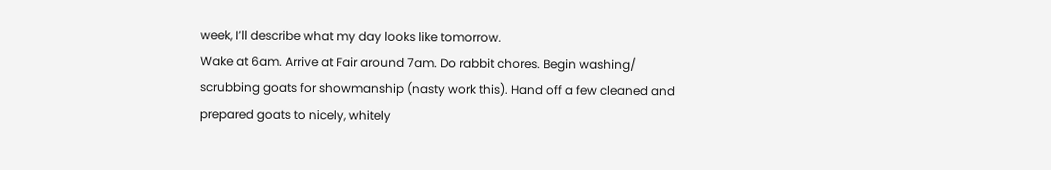week, I’ll describe what my day looks like tomorrow.
Wake at 6am. Arrive at Fair around 7am. Do rabbit chores. Begin washing/ scrubbing goats for showmanship (nasty work this). Hand off a few cleaned and prepared goats to nicely, whitely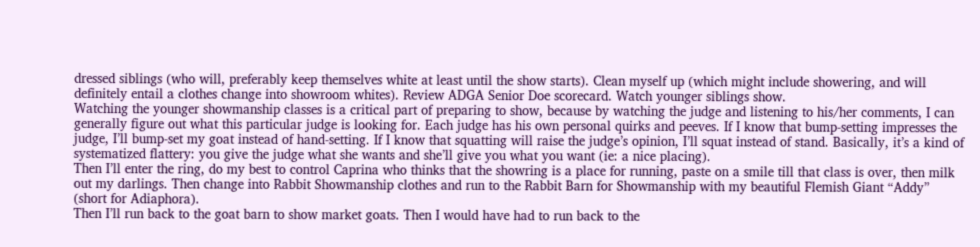dressed siblings (who will, preferably keep themselves white at least until the show starts). Clean myself up (which might include showering, and will definitely entail a clothes change into showroom whites). Review ADGA Senior Doe scorecard. Watch younger siblings show.
Watching the younger showmanship classes is a critical part of preparing to show, because by watching the judge and listening to his/her comments, I can generally figure out what this particular judge is looking for. Each judge has his own personal quirks and peeves. If I know that bump-setting impresses the judge, I’ll bump-set my goat instead of hand-setting. If I know that squatting will raise the judge’s opinion, I’ll squat instead of stand. Basically, it’s a kind of systematized flattery: you give the judge what she wants and she’ll give you what you want (ie: a nice placing).
Then I’ll enter the ring, do my best to control Caprina who thinks that the showring is a place for running, paste on a smile till that class is over, then milk out my darlings. Then change into Rabbit Showmanship clothes and run to the Rabbit Barn for Showmanship with my beautiful Flemish Giant “Addy” (short for Adiaphora).
Then I’ll run back to the goat barn to show market goats. Then I would have had to run back to the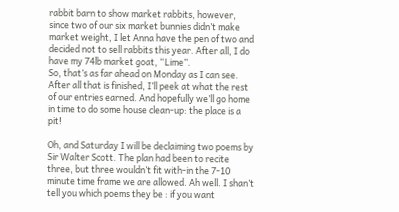rabbit barn to show market rabbits, however, since two of our six market bunnies didn’t make market weight, I let Anna have the pen of two and decided not to sell rabbits this year. After all, I do have my 74lb market goat, “Lime”.
So, that’s as far ahead on Monday as I can see. After all that is finished, I’ll peek at what the rest of our entries earned. And hopefully we’ll go home in time to do some house clean-up: the place is a pit!

Oh, and Saturday I will be declaiming two poems by Sir Walter Scott. The plan had been to recite three, but three wouldn’t fit with-in the 7-10 minute time frame we are allowed. Ah well. I shan’t tell you which poems they be : if you want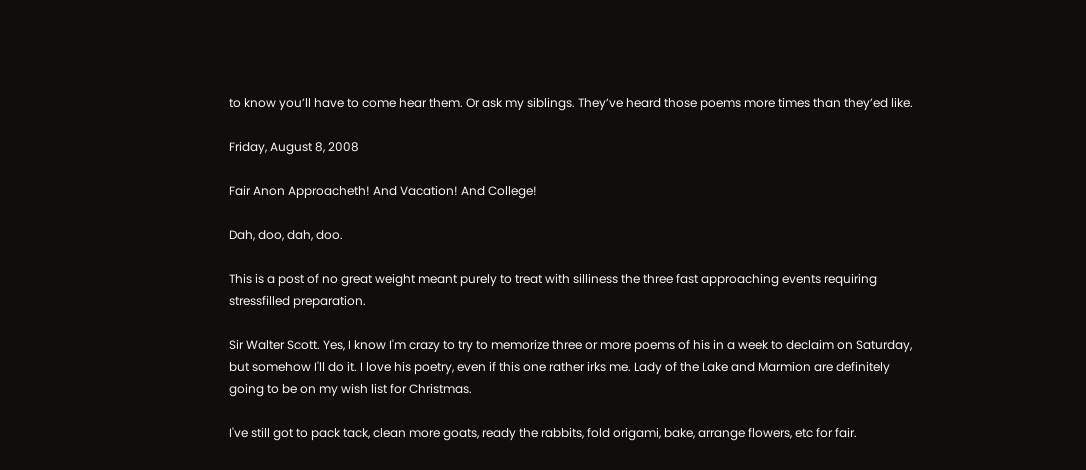to know you’ll have to come hear them. Or ask my siblings. They’ve heard those poems more times than they’ed like.

Friday, August 8, 2008

Fair Anon Approacheth! And Vacation! And College!

Dah, doo, dah, doo.

This is a post of no great weight meant purely to treat with silliness the three fast approaching events requiring stressfilled preparation.

Sir Walter Scott. Yes, I know I'm crazy to try to memorize three or more poems of his in a week to declaim on Saturday, but somehow I'll do it. I love his poetry, even if this one rather irks me. Lady of the Lake and Marmion are definitely going to be on my wish list for Christmas.

I've still got to pack tack, clean more goats, ready the rabbits, fold origami, bake, arrange flowers, etc for fair.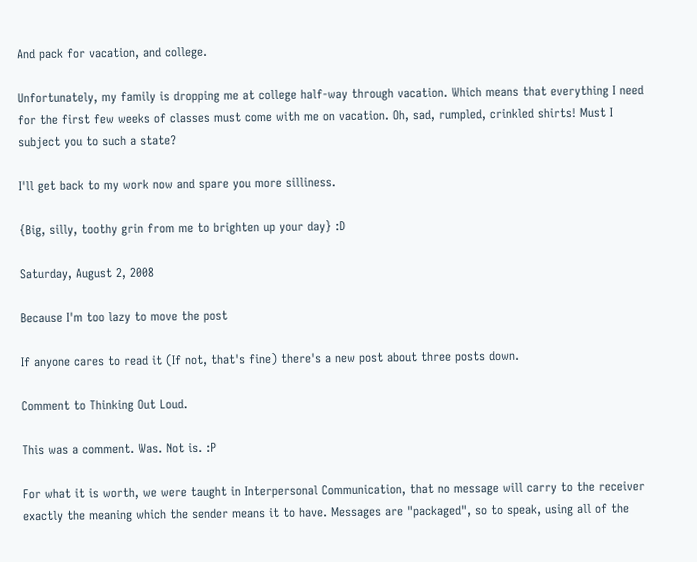And pack for vacation, and college.

Unfortunately, my family is dropping me at college half-way through vacation. Which means that everything I need for the first few weeks of classes must come with me on vacation. Oh, sad, rumpled, crinkled shirts! Must I subject you to such a state?

I'll get back to my work now and spare you more silliness.

{Big, silly, toothy grin from me to brighten up your day} :D

Saturday, August 2, 2008

Because I'm too lazy to move the post

If anyone cares to read it (If not, that's fine) there's a new post about three posts down.

Comment to Thinking Out Loud.

This was a comment. Was. Not is. :P

For what it is worth, we were taught in Interpersonal Communication, that no message will carry to the receiver exactly the meaning which the sender means it to have. Messages are "packaged", so to speak, using all of the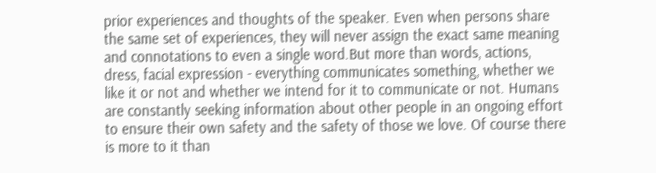prior experiences and thoughts of the speaker. Even when persons share the same set of experiences, they will never assign the exact same meaning and connotations to even a single word.But more than words, actions, dress, facial expression - everything communicates something, whether we like it or not and whether we intend for it to communicate or not. Humans are constantly seeking information about other people in an ongoing effort to ensure their own safety and the safety of those we love. Of course there is more to it than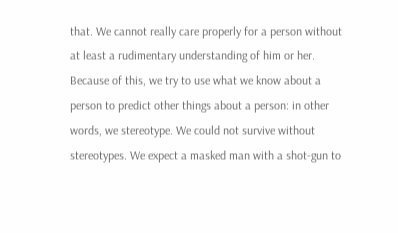that. We cannot really care properly for a person without at least a rudimentary understanding of him or her. Because of this, we try to use what we know about a person to predict other things about a person: in other words, we stereotype. We could not survive without stereotypes. We expect a masked man with a shot-gun to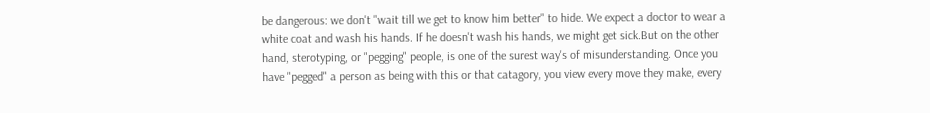be dangerous: we don't "wait till we get to know him better" to hide. We expect a doctor to wear a white coat and wash his hands. If he doesn't wash his hands, we might get sick.But on the other hand, sterotyping, or "pegging" people, is one of the surest way's of misunderstanding. Once you have "pegged" a person as being with this or that catagory, you view every move they make, every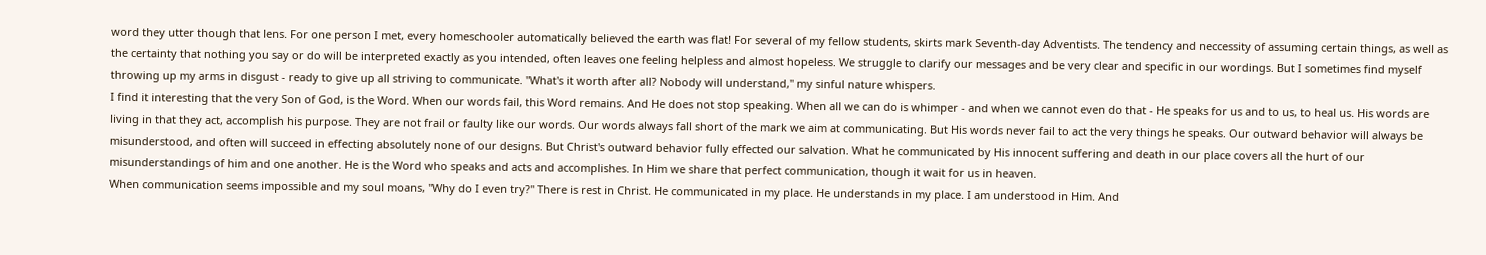word they utter though that lens. For one person I met, every homeschooler automatically believed the earth was flat! For several of my fellow students, skirts mark Seventh-day Adventists. The tendency and neccessity of assuming certain things, as well as the certainty that nothing you say or do will be interpreted exactly as you intended, often leaves one feeling helpless and almost hopeless. We struggle to clarify our messages and be very clear and specific in our wordings. But I sometimes find myself throwing up my arms in disgust - ready to give up all striving to communicate. "What's it worth after all? Nobody will understand," my sinful nature whispers.
I find it interesting that the very Son of God, is the Word. When our words fail, this Word remains. And He does not stop speaking. When all we can do is whimper - and when we cannot even do that - He speaks for us and to us, to heal us. His words are living in that they act, accomplish his purpose. They are not frail or faulty like our words. Our words always fall short of the mark we aim at communicating. But His words never fail to act the very things he speaks. Our outward behavior will always be misunderstood, and often will succeed in effecting absolutely none of our designs. But Christ's outward behavior fully effected our salvation. What he communicated by His innocent suffering and death in our place covers all the hurt of our misunderstandings of him and one another. He is the Word who speaks and acts and accomplishes. In Him we share that perfect communication, though it wait for us in heaven.
When communication seems impossible and my soul moans, "Why do I even try?" There is rest in Christ. He communicated in my place. He understands in my place. I am understood in Him. And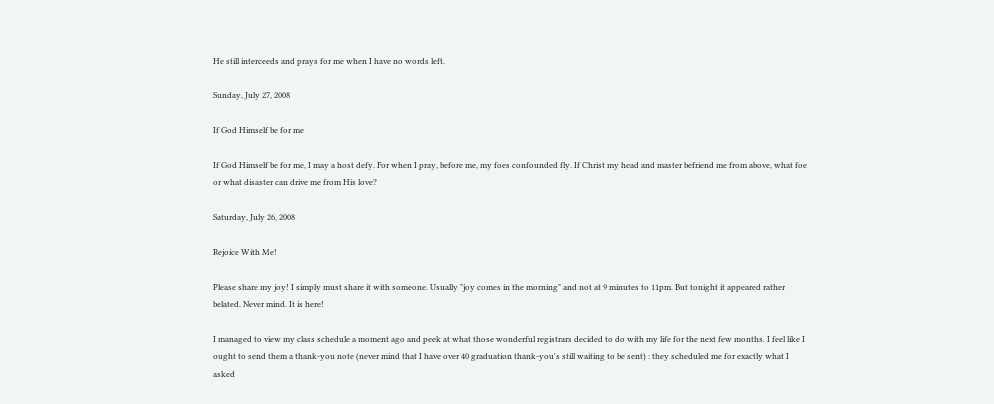He still interceeds and prays for me when I have no words left.

Sunday, July 27, 2008

If God Himself be for me

If God Himself be for me, I may a host defy. For when I pray, before me, my foes confounded fly. If Christ my head and master befriend me from above, what foe or what disaster can drive me from His love?

Saturday, July 26, 2008

Rejoice With Me!

Please share my joy! I simply must share it with someone. Usually "joy comes in the morning" and not at 9 minutes to 11pm. But tonight it appeared rather belated. Never mind. It is here!

I managed to view my class schedule a moment ago and peek at what those wonderful registrars decided to do with my life for the next few months. I feel like I ought to send them a thank-you note (never mind that I have over 40 graduation thank-you's still waiting to be sent) : they scheduled me for exactly what I asked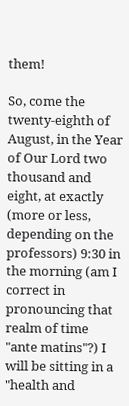them!

So, come the twenty-eighth of August, in the Year of Our Lord two thousand and eight, at exactly (more or less, depending on the professors) 9:30 in the morning (am I correct in pronouncing that realm of time "ante matins"?) I will be sitting in a "health and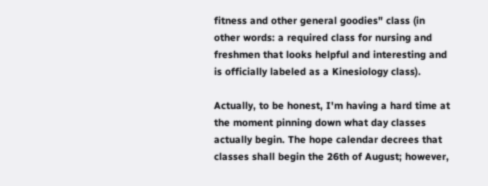fitness and other general goodies" class (in other words: a required class for nursing and freshmen that looks helpful and interesting and is officially labeled as a Kinesiology class).

Actually, to be honest, I'm having a hard time at the moment pinning down what day classes actually begin. The hope calendar decrees that classes shall begin the 26th of August; however,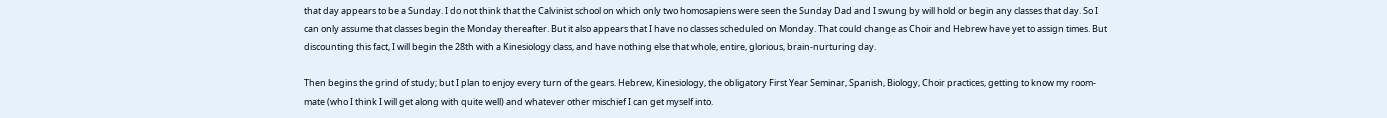that day appears to be a Sunday. I do not think that the Calvinist school on which only two homosapiens were seen the Sunday Dad and I swung by will hold or begin any classes that day. So I can only assume that classes begin the Monday thereafter. But it also appears that I have no classes scheduled on Monday. That could change as Choir and Hebrew have yet to assign times. But discounting this fact, I will begin the 28th with a Kinesiology class, and have nothing else that whole, entire, glorious, brain-nurturing day.

Then begins the grind of study; but I plan to enjoy every turn of the gears. Hebrew, Kinesiology, the obligatory First Year Seminar, Spanish, Biology, Choir practices, getting to know my room-mate (who I think I will get along with quite well) and whatever other mischief I can get myself into.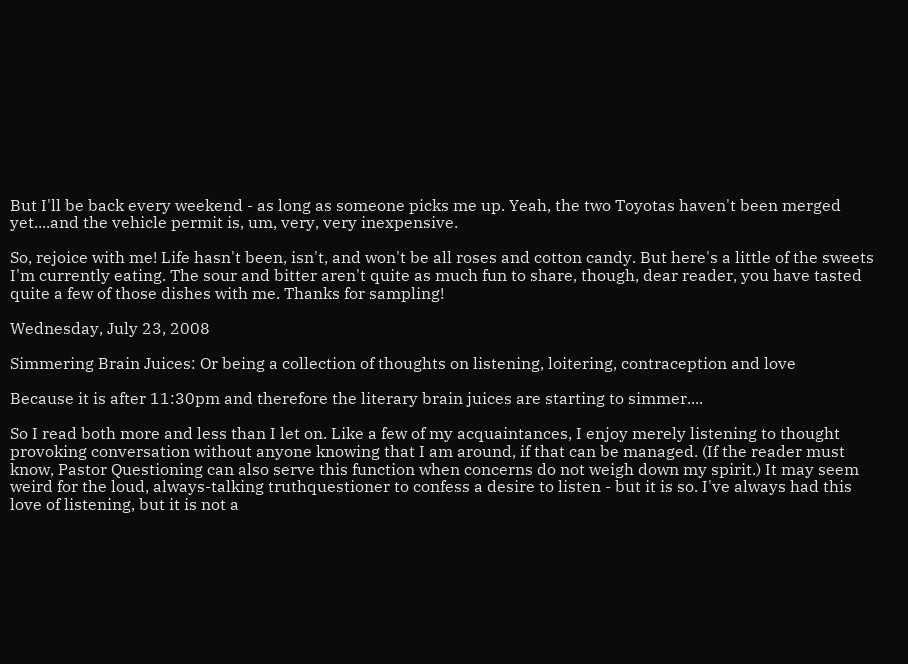But I'll be back every weekend - as long as someone picks me up. Yeah, the two Toyotas haven't been merged yet....and the vehicle permit is, um, very, very inexpensive.

So, rejoice with me! Life hasn't been, isn't, and won't be all roses and cotton candy. But here's a little of the sweets I'm currently eating. The sour and bitter aren't quite as much fun to share, though, dear reader, you have tasted quite a few of those dishes with me. Thanks for sampling!

Wednesday, July 23, 2008

Simmering Brain Juices: Or being a collection of thoughts on listening, loitering, contraception and love

Because it is after 11:30pm and therefore the literary brain juices are starting to simmer....

So I read both more and less than I let on. Like a few of my acquaintances, I enjoy merely listening to thought provoking conversation without anyone knowing that I am around, if that can be managed. (If the reader must know, Pastor Questioning can also serve this function when concerns do not weigh down my spirit.) It may seem weird for the loud, always-talking truthquestioner to confess a desire to listen - but it is so. I've always had this love of listening, but it is not a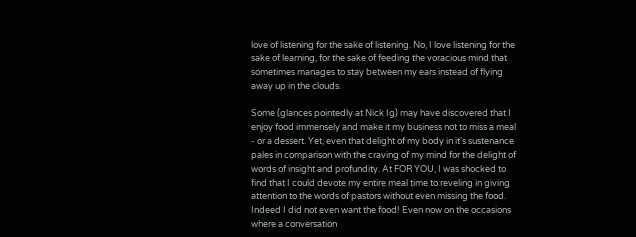love of listening for the sake of listening. No, I love listening for the sake of learning, for the sake of feeding the voracious mind that sometimes manages to stay between my ears instead of flying away up in the clouds.

Some (glances pointedly at Nick Ig) may have discovered that I enjoy food immensely and make it my business not to miss a meal - or a dessert. Yet, even that delight of my body in it's sustenance pales in comparison with the craving of my mind for the delight of words of insight and profundity. At FOR YOU, I was shocked to find that I could devote my entire meal time to reveling in giving attention to the words of pastors without even missing the food. Indeed I did not even want the food! Even now on the occasions where a conversation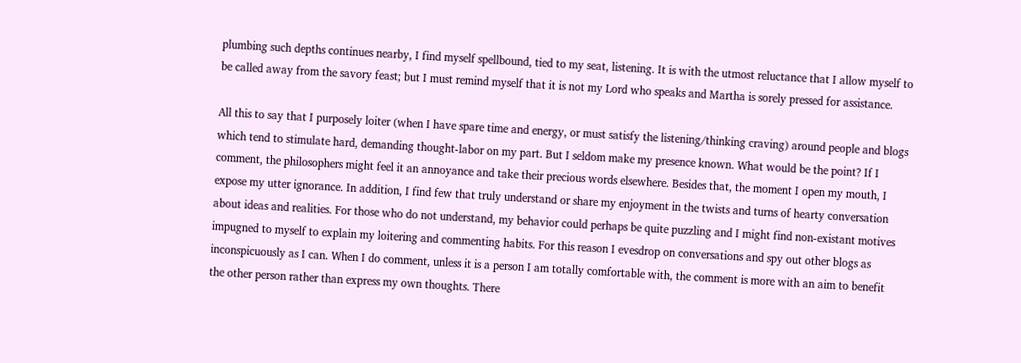plumbing such depths continues nearby, I find myself spellbound, tied to my seat, listening. It is with the utmost reluctance that I allow myself to be called away from the savory feast; but I must remind myself that it is not my Lord who speaks and Martha is sorely pressed for assistance.

All this to say that I purposely loiter (when I have spare time and energy, or must satisfy the listening/thinking craving) around people and blogs which tend to stimulate hard, demanding thought-labor on my part. But I seldom make my presence known. What would be the point? If I comment, the philosophers might feel it an annoyance and take their precious words elsewhere. Besides that, the moment I open my mouth, I expose my utter ignorance. In addition, I find few that truly understand or share my enjoyment in the twists and turns of hearty conversation about ideas and realities. For those who do not understand, my behavior could perhaps be quite puzzling and I might find non-existant motives impugned to myself to explain my loitering and commenting habits. For this reason I evesdrop on conversations and spy out other blogs as inconspicuously as I can. When I do comment, unless it is a person I am totally comfortable with, the comment is more with an aim to benefit the other person rather than express my own thoughts. There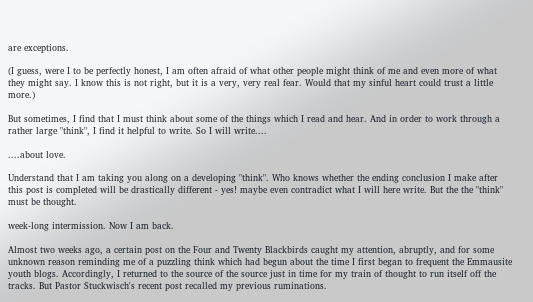are exceptions.

(I guess, were I to be perfectly honest, I am often afraid of what other people might think of me and even more of what they might say. I know this is not right, but it is a very, very real fear. Would that my sinful heart could trust a little more.)

But sometimes, I find that I must think about some of the things which I read and hear. And in order to work through a rather large "think", I find it helpful to write. So I will write....

....about love.

Understand that I am taking you along on a developing "think". Who knows whether the ending conclusion I make after this post is completed will be drastically different - yes! maybe even contradict what I will here write. But the the "think" must be thought.

week-long intermission. Now I am back.

Almost two weeks ago, a certain post on the Four and Twenty Blackbirds caught my attention, abruptly, and for some unknown reason reminding me of a puzzling think which had begun about the time I first began to frequent the Emmausite youth blogs. Accordingly, I returned to the source of the source just in time for my train of thought to run itself off the tracks. But Pastor Stuckwisch's recent post recalled my previous ruminations.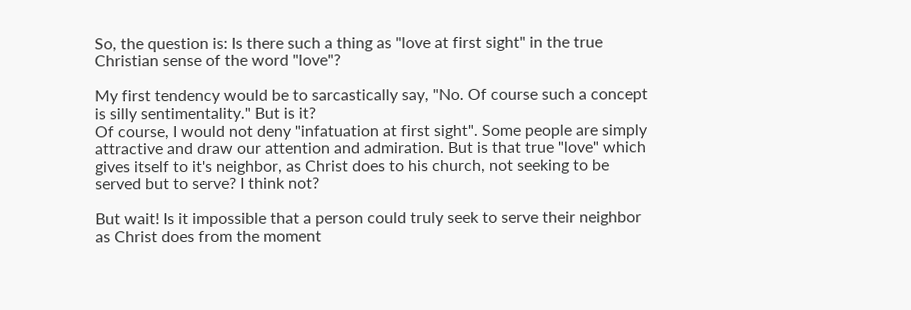So, the question is: Is there such a thing as "love at first sight" in the true Christian sense of the word "love"?

My first tendency would be to sarcastically say, "No. Of course such a concept is silly sentimentality." But is it?
Of course, I would not deny "infatuation at first sight". Some people are simply attractive and draw our attention and admiration. But is that true "love" which gives itself to it's neighbor, as Christ does to his church, not seeking to be served but to serve? I think not?

But wait! Is it impossible that a person could truly seek to serve their neighbor as Christ does from the moment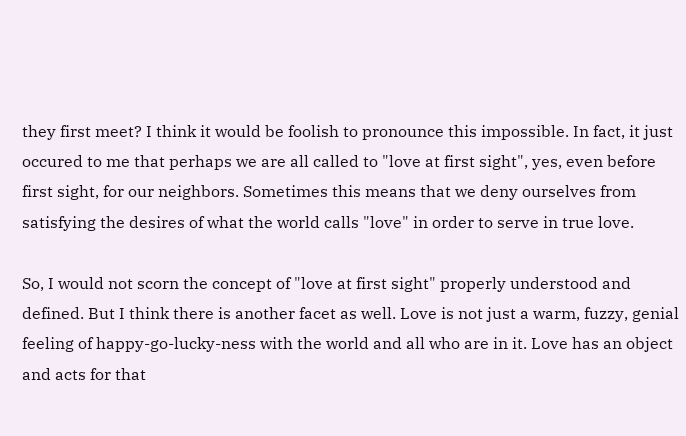they first meet? I think it would be foolish to pronounce this impossible. In fact, it just occured to me that perhaps we are all called to "love at first sight", yes, even before first sight, for our neighbors. Sometimes this means that we deny ourselves from satisfying the desires of what the world calls "love" in order to serve in true love.

So, I would not scorn the concept of "love at first sight" properly understood and defined. But I think there is another facet as well. Love is not just a warm, fuzzy, genial feeling of happy-go-lucky-ness with the world and all who are in it. Love has an object and acts for that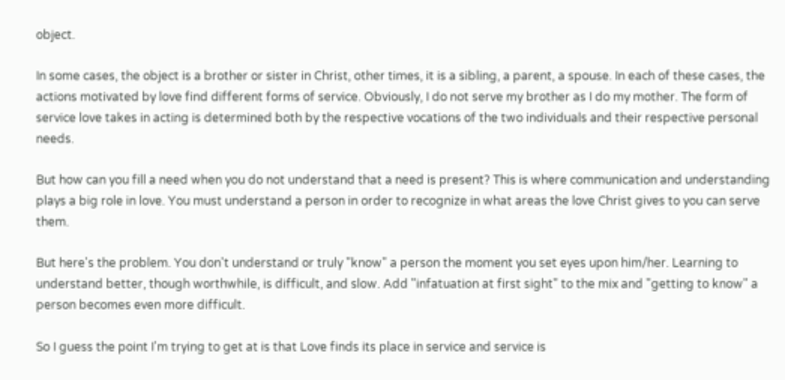object.

In some cases, the object is a brother or sister in Christ, other times, it is a sibling, a parent, a spouse. In each of these cases, the actions motivated by love find different forms of service. Obviously, I do not serve my brother as I do my mother. The form of service love takes in acting is determined both by the respective vocations of the two individuals and their respective personal needs.

But how can you fill a need when you do not understand that a need is present? This is where communication and understanding plays a big role in love. You must understand a person in order to recognize in what areas the love Christ gives to you can serve them.

But here's the problem. You don't understand or truly "know" a person the moment you set eyes upon him/her. Learning to understand better, though worthwhile, is difficult, and slow. Add "infatuation at first sight" to the mix and "getting to know" a person becomes even more difficult.

So I guess the point I'm trying to get at is that Love finds its place in service and service is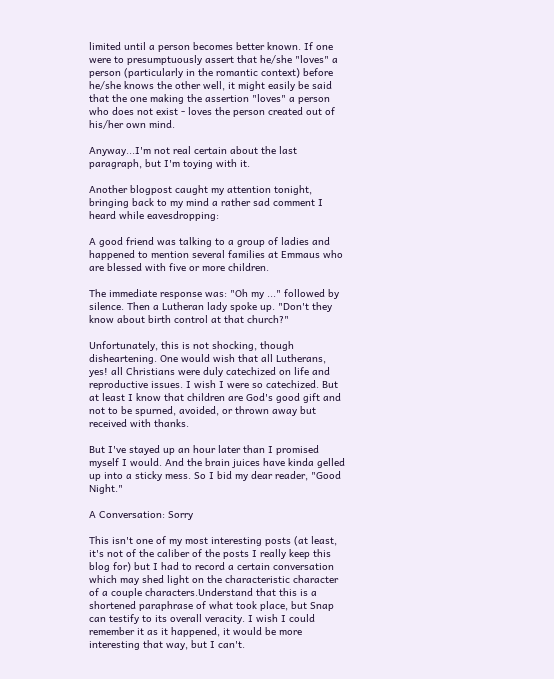limited until a person becomes better known. If one were to presumptuously assert that he/she "loves" a person (particularly in the romantic context) before he/she knows the other well, it might easily be said that the one making the assertion "loves" a person who does not exist - loves the person created out of his/her own mind.

Anyway...I'm not real certain about the last paragraph, but I'm toying with it.

Another blogpost caught my attention tonight, bringing back to my mind a rather sad comment I heard while eavesdropping:

A good friend was talking to a group of ladies and happened to mention several families at Emmaus who are blessed with five or more children.

The immediate response was: "Oh my ..." followed by silence. Then a Lutheran lady spoke up. "Don't they know about birth control at that church?"

Unfortunately, this is not shocking, though disheartening. One would wish that all Lutherans, yes! all Christians were duly catechized on life and reproductive issues. I wish I were so catechized. But at least I know that children are God's good gift and not to be spurned, avoided, or thrown away but received with thanks.

But I've stayed up an hour later than I promised myself I would. And the brain juices have kinda gelled up into a sticky mess. So I bid my dear reader, "Good Night."

A Conversation: Sorry

This isn't one of my most interesting posts (at least, it's not of the caliber of the posts I really keep this blog for) but I had to record a certain conversation which may shed light on the characteristic character of a couple characters.Understand that this is a shortened paraphrase of what took place, but Snap can testify to its overall veracity. I wish I could remember it as it happened, it would be more interesting that way, but I can't.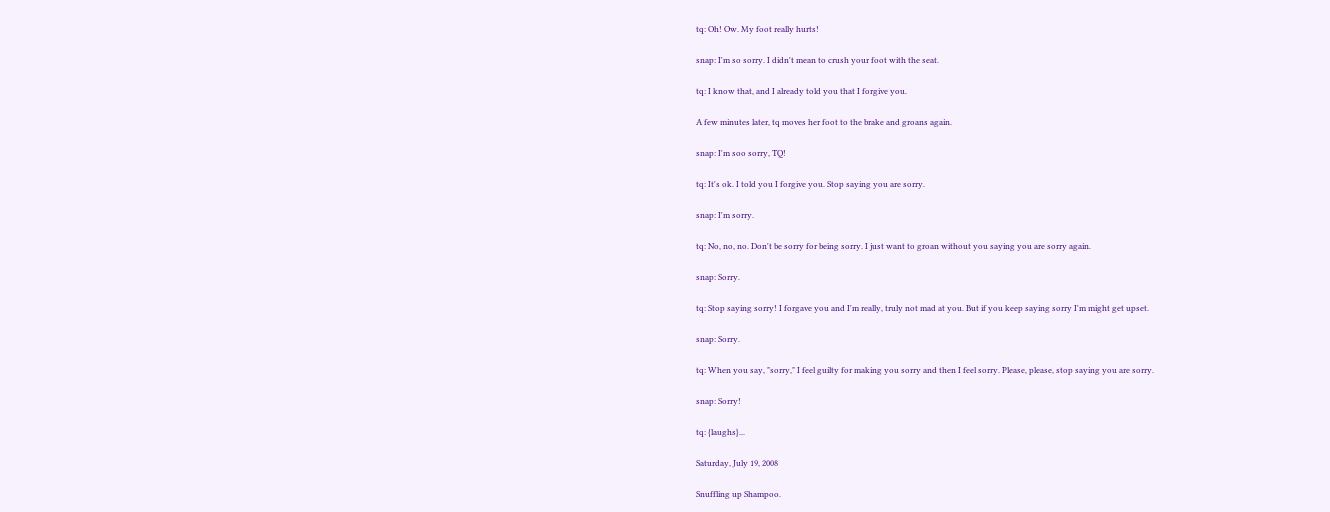tq: Oh! Ow. My foot really hurts!

snap: I'm so sorry. I didn't mean to crush your foot with the seat.

tq: I know that, and I already told you that I forgive you.

A few minutes later, tq moves her foot to the brake and groans again.

snap: I'm soo sorry, TQ!

tq: It's ok. I told you I forgive you. Stop saying you are sorry.

snap: I'm sorry.

tq: No, no, no. Don't be sorry for being sorry. I just want to groan without you saying you are sorry again.

snap: Sorry.

tq: Stop saying sorry! I forgave you and I'm really, truly not mad at you. But if you keep saying sorry I'm might get upset.

snap: Sorry.

tq: When you say, "sorry," I feel guilty for making you sorry and then I feel sorry. Please, please, stop saying you are sorry.

snap: Sorry!

tq: {laughs}...

Saturday, July 19, 2008

Snuffling up Shampoo.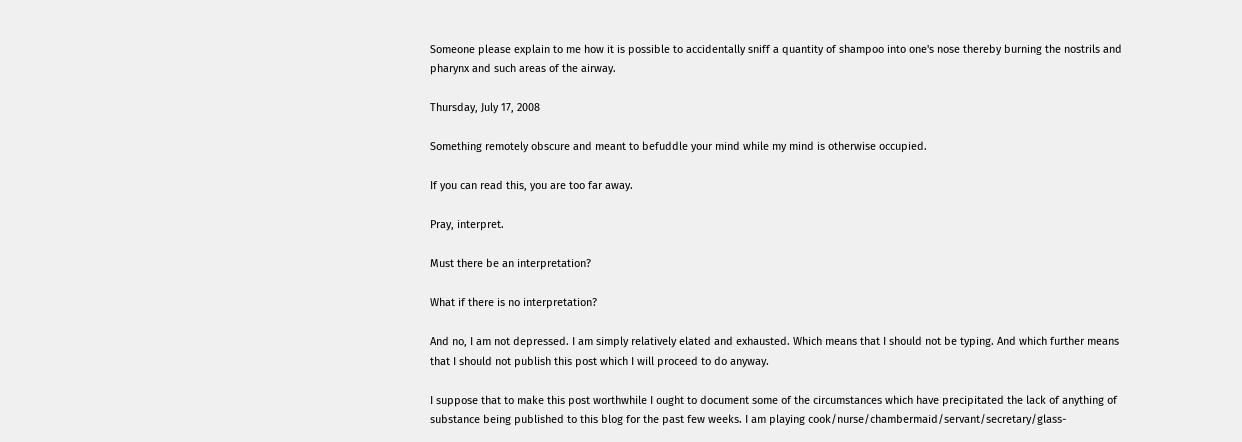Someone please explain to me how it is possible to accidentally sniff a quantity of shampoo into one's nose thereby burning the nostrils and pharynx and such areas of the airway.

Thursday, July 17, 2008

Something remotely obscure and meant to befuddle your mind while my mind is otherwise occupied.

If you can read this, you are too far away.

Pray, interpret.

Must there be an interpretation?

What if there is no interpretation?

And no, I am not depressed. I am simply relatively elated and exhausted. Which means that I should not be typing. And which further means that I should not publish this post which I will proceed to do anyway.

I suppose that to make this post worthwhile I ought to document some of the circumstances which have precipitated the lack of anything of substance being published to this blog for the past few weeks. I am playing cook/nurse/chambermaid/servant/secretary/glass-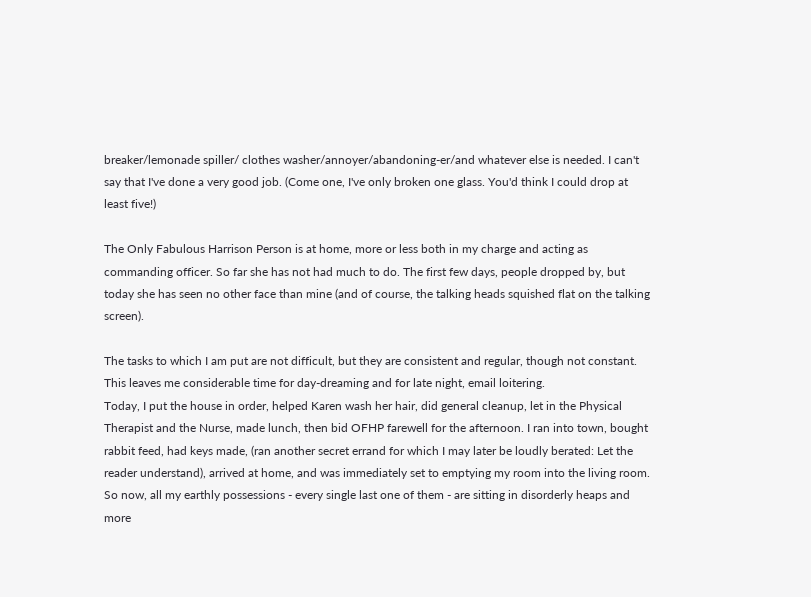breaker/lemonade spiller/ clothes washer/annoyer/abandoning-er/and whatever else is needed. I can't say that I've done a very good job. (Come one, I've only broken one glass. You'd think I could drop at least five!)

The Only Fabulous Harrison Person is at home, more or less both in my charge and acting as commanding officer. So far she has not had much to do. The first few days, people dropped by, but today she has seen no other face than mine (and of course, the talking heads squished flat on the talking screen).

The tasks to which I am put are not difficult, but they are consistent and regular, though not constant. This leaves me considerable time for day-dreaming and for late night, email loitering.
Today, I put the house in order, helped Karen wash her hair, did general cleanup, let in the Physical Therapist and the Nurse, made lunch, then bid OFHP farewell for the afternoon. I ran into town, bought rabbit feed, had keys made, (ran another secret errand for which I may later be loudly berated: Let the reader understand), arrived at home, and was immediately set to emptying my room into the living room. So now, all my earthly possessions - every single last one of them - are sitting in disorderly heaps and more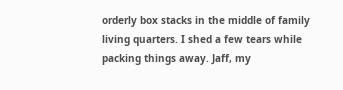orderly box stacks in the middle of family living quarters. I shed a few tears while packing things away. Jaff, my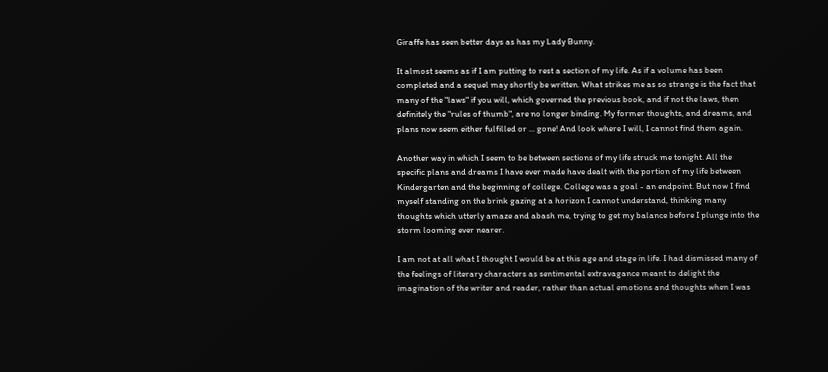Giraffe has seen better days as has my Lady Bunny.

It almost seems as if I am putting to rest a section of my life. As if a volume has been completed and a sequel may shortly be written. What strikes me as so strange is the fact that many of the "laws" if you will, which governed the previous book, and if not the laws, then definitely the "rules of thumb", are no longer binding. My former thoughts, and dreams, and plans now seem either fulfilled or ... gone! And look where I will, I cannot find them again.

Another way in which I seem to be between sections of my life struck me tonight. All the specific plans and dreams I have ever made have dealt with the portion of my life between Kindergarten and the beginning of college. College was a goal - an endpoint. But now I find myself standing on the brink gazing at a horizon I cannot understand, thinking many thoughts which utterly amaze and abash me, trying to get my balance before I plunge into the storm looming ever nearer.

I am not at all what I thought I would be at this age and stage in life. I had dismissed many of the feelings of literary characters as sentimental extravagance meant to delight the imagination of the writer and reader, rather than actual emotions and thoughts when I was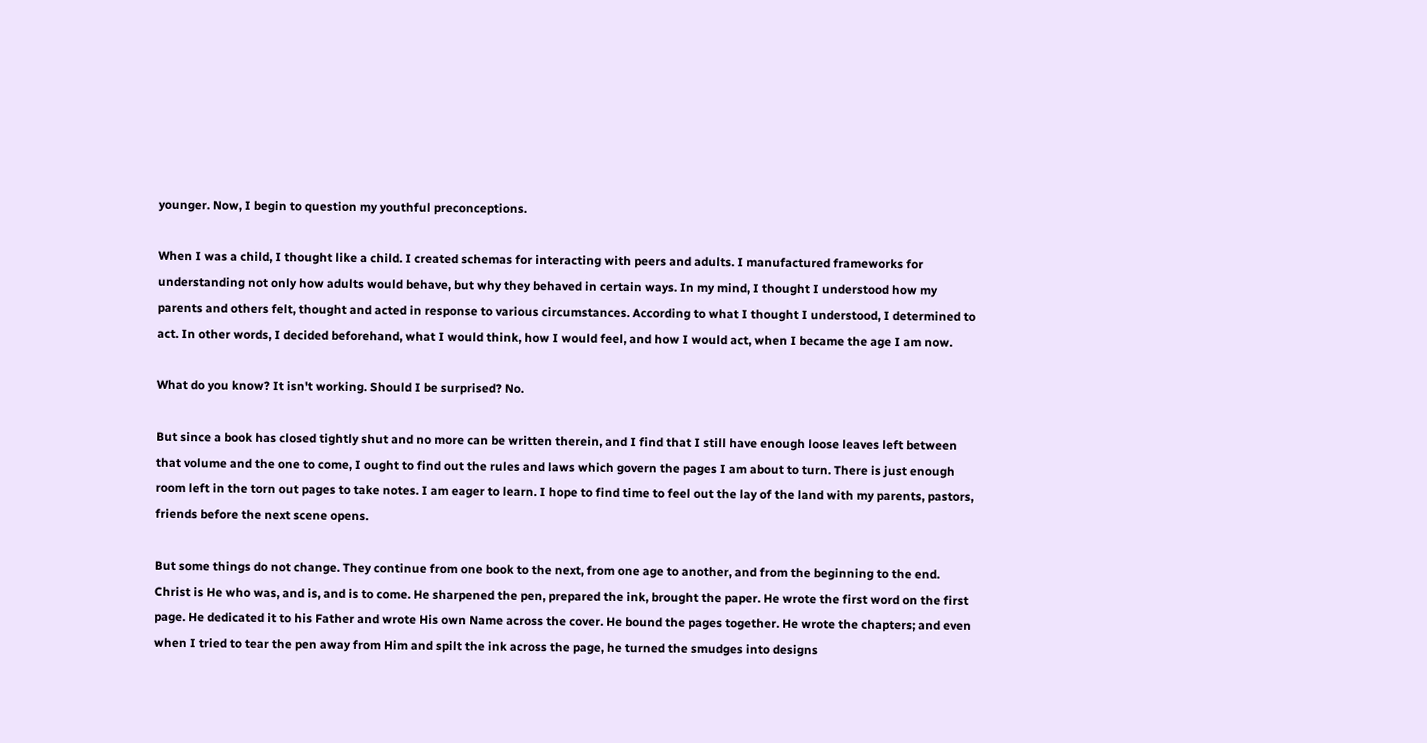younger. Now, I begin to question my youthful preconceptions.

When I was a child, I thought like a child. I created schemas for interacting with peers and adults. I manufactured frameworks for understanding not only how adults would behave, but why they behaved in certain ways. In my mind, I thought I understood how my parents and others felt, thought and acted in response to various circumstances. According to what I thought I understood, I determined to act. In other words, I decided beforehand, what I would think, how I would feel, and how I would act, when I became the age I am now.

What do you know? It isn't working. Should I be surprised? No.

But since a book has closed tightly shut and no more can be written therein, and I find that I still have enough loose leaves left between that volume and the one to come, I ought to find out the rules and laws which govern the pages I am about to turn. There is just enough room left in the torn out pages to take notes. I am eager to learn. I hope to find time to feel out the lay of the land with my parents, pastors, friends before the next scene opens.

But some things do not change. They continue from one book to the next, from one age to another, and from the beginning to the end. Christ is He who was, and is, and is to come. He sharpened the pen, prepared the ink, brought the paper. He wrote the first word on the first page. He dedicated it to his Father and wrote His own Name across the cover. He bound the pages together. He wrote the chapters; and even when I tried to tear the pen away from Him and spilt the ink across the page, he turned the smudges into designs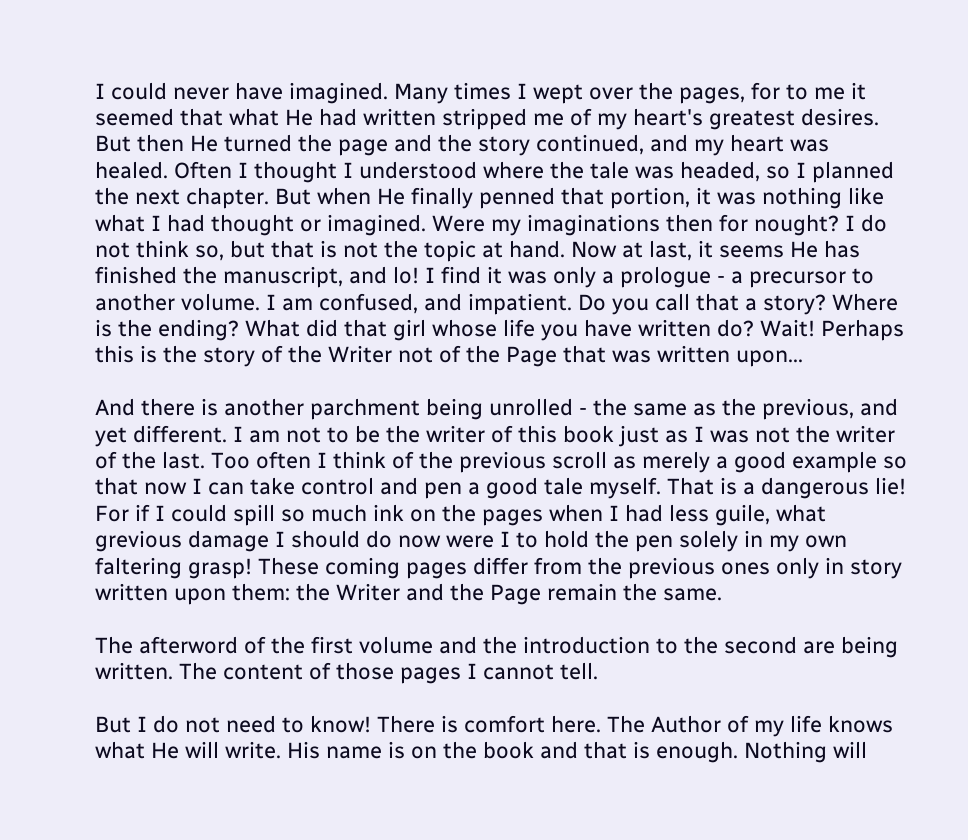I could never have imagined. Many times I wept over the pages, for to me it seemed that what He had written stripped me of my heart's greatest desires. But then He turned the page and the story continued, and my heart was healed. Often I thought I understood where the tale was headed, so I planned the next chapter. But when He finally penned that portion, it was nothing like what I had thought or imagined. Were my imaginations then for nought? I do not think so, but that is not the topic at hand. Now at last, it seems He has finished the manuscript, and lo! I find it was only a prologue - a precursor to another volume. I am confused, and impatient. Do you call that a story? Where is the ending? What did that girl whose life you have written do? Wait! Perhaps this is the story of the Writer not of the Page that was written upon...

And there is another parchment being unrolled - the same as the previous, and yet different. I am not to be the writer of this book just as I was not the writer of the last. Too often I think of the previous scroll as merely a good example so that now I can take control and pen a good tale myself. That is a dangerous lie! For if I could spill so much ink on the pages when I had less guile, what grevious damage I should do now were I to hold the pen solely in my own faltering grasp! These coming pages differ from the previous ones only in story written upon them: the Writer and the Page remain the same.

The afterword of the first volume and the introduction to the second are being written. The content of those pages I cannot tell.

But I do not need to know! There is comfort here. The Author of my life knows what He will write. His name is on the book and that is enough. Nothing will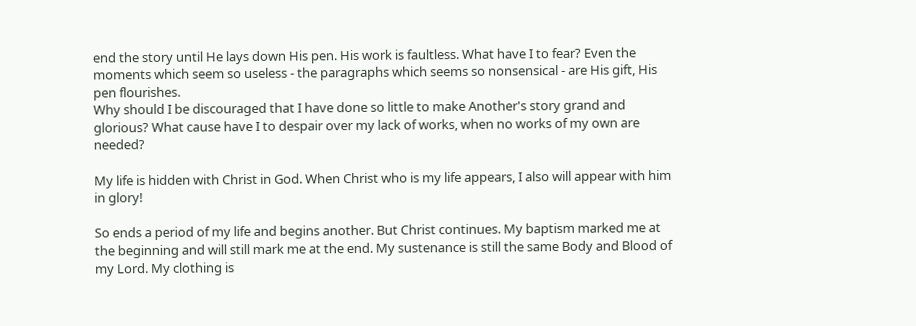end the story until He lays down His pen. His work is faultless. What have I to fear? Even the moments which seem so useless - the paragraphs which seems so nonsensical - are His gift, His pen flourishes.
Why should I be discouraged that I have done so little to make Another's story grand and glorious? What cause have I to despair over my lack of works, when no works of my own are needed?

My life is hidden with Christ in God. When Christ who is my life appears, I also will appear with him in glory!

So ends a period of my life and begins another. But Christ continues. My baptism marked me at the beginning and will still mark me at the end. My sustenance is still the same Body and Blood of my Lord. My clothing is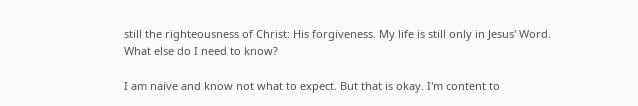still the righteousness of Christ: His forgiveness. My life is still only in Jesus' Word. What else do I need to know?

I am naive and know not what to expect. But that is okay. I'm content to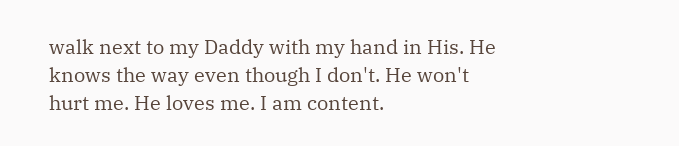walk next to my Daddy with my hand in His. He knows the way even though I don't. He won't hurt me. He loves me. I am content.